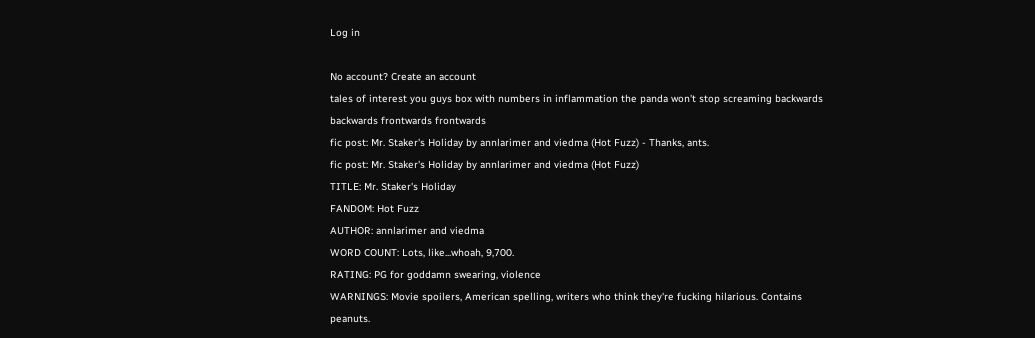Log in

No account? Create an account
tales of interest you guys box with numbers in inflammation the panda won't stop screaming backwards backwards frontwards frontwards
fic post: Mr. Staker's Holiday by annlarimer and viedma (Hot Fuzz) - Thanks, ants.
fic post: Mr. Staker's Holiday by annlarimer and viedma (Hot Fuzz)
TITLE: Mr. Staker's Holiday
FANDOM: Hot Fuzz
AUTHOR: annlarimer and viedma
WORD COUNT: Lots, like...whoah, 9,700.
RATING: PG for goddamn swearing, violence
WARNINGS: Movie spoilers, American spelling, writers who think they're fucking hilarious. Contains peanuts.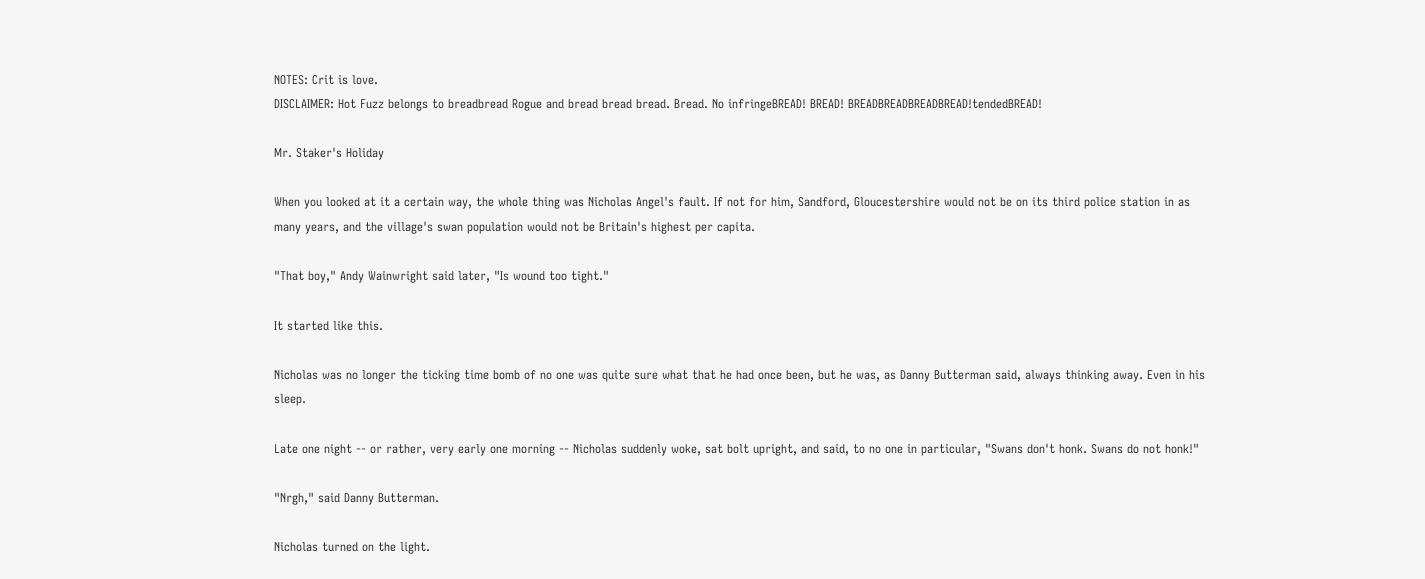NOTES: Crit is love.
DISCLAIMER: Hot Fuzz belongs to breadbread Rogue and bread bread bread. Bread. No infringeBREAD! BREAD! BREADBREADBREADBREAD!tendedBREAD!

Mr. Staker's Holiday

When you looked at it a certain way, the whole thing was Nicholas Angel's fault. If not for him, Sandford, Gloucestershire would not be on its third police station in as many years, and the village's swan population would not be Britain's highest per capita.

"That boy," Andy Wainwright said later, "Is wound too tight."

It started like this.

Nicholas was no longer the ticking time bomb of no one was quite sure what that he had once been, but he was, as Danny Butterman said, always thinking away. Even in his sleep.

Late one night -- or rather, very early one morning -- Nicholas suddenly woke, sat bolt upright, and said, to no one in particular, "Swans don't honk. Swans do not honk!"

"Nrgh," said Danny Butterman.

Nicholas turned on the light.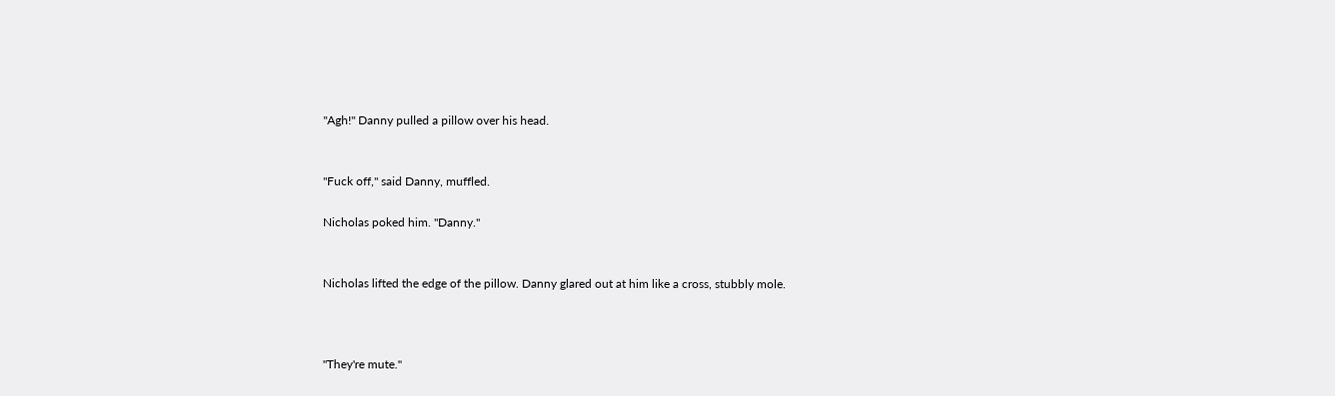"Agh!" Danny pulled a pillow over his head.


"Fuck off," said Danny, muffled.

Nicholas poked him. "Danny."


Nicholas lifted the edge of the pillow. Danny glared out at him like a cross, stubbly mole.



"They're mute."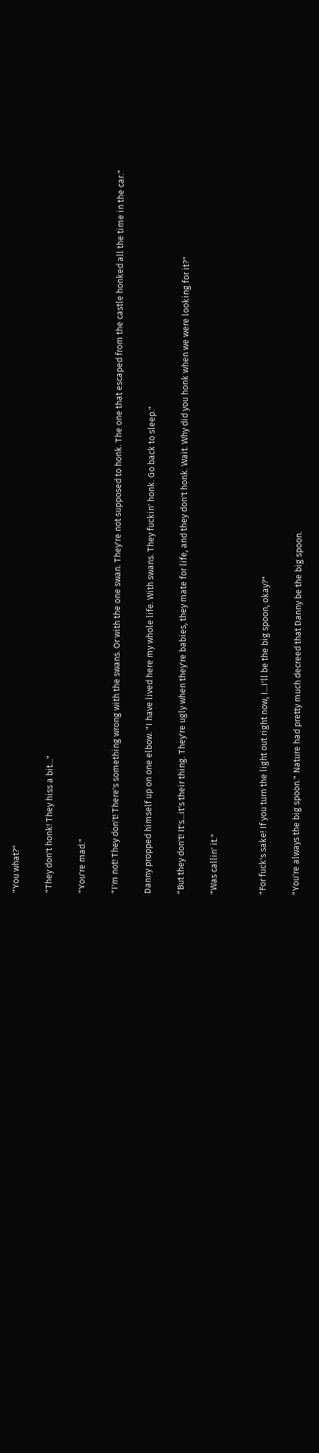"You what?"

"They don't honk! They hiss a bit..."

"You're mad."

"I'm not! They don't! There's something wrong with the swans. Or with the one swan. They're not supposed to honk. The one that escaped from the castle honked all the time in the car."

Danny propped himself up on one elbow. "I have lived here my whole life. With swans. They fuckin' honk. Go back to sleep."

"But they don't! It's...it's their thing. They're ugly when they're babies, they mate for life, and they don't honk. Wait. Why did you honk when we were looking for it?"

"Was callin' it."


"For fuck's sake! If you turn the light out right now, I...I'll be the big spoon, okay?"

"You're always the big spoon." Nature had pretty much decreed that Danny be the big spoon.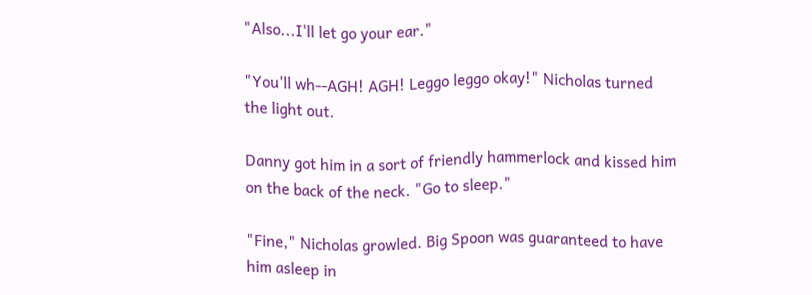"Also...I'll let go your ear."

"You'll wh--AGH! AGH! Leggo leggo okay!" Nicholas turned the light out.

Danny got him in a sort of friendly hammerlock and kissed him on the back of the neck. "Go to sleep."

"Fine," Nicholas growled. Big Spoon was guaranteed to have him asleep in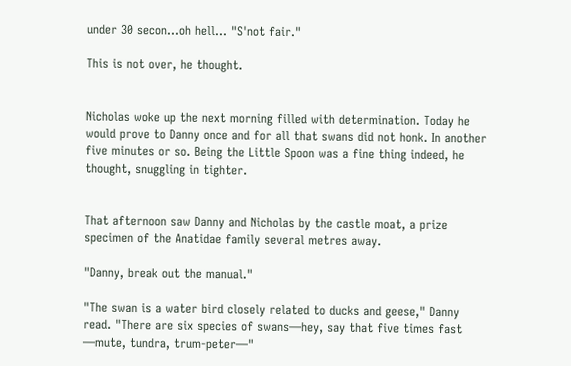under 30 secon...oh hell... "S'not fair."

This is not over, he thought.


Nicholas woke up the next morning filled with determination. Today he would prove to Danny once and for all that swans did not honk. In another five minutes or so. Being the Little Spoon was a fine thing indeed, he thought, snuggling in tighter.


That afternoon saw Danny and Nicholas by the castle moat, a prize specimen of the Anatidae family several metres away.

"Danny, break out the manual."

"The swan is a water bird closely related to ducks and geese," Danny read. "There are six species of swans—hey, say that five times fast —mute, tundra, trum-peter—"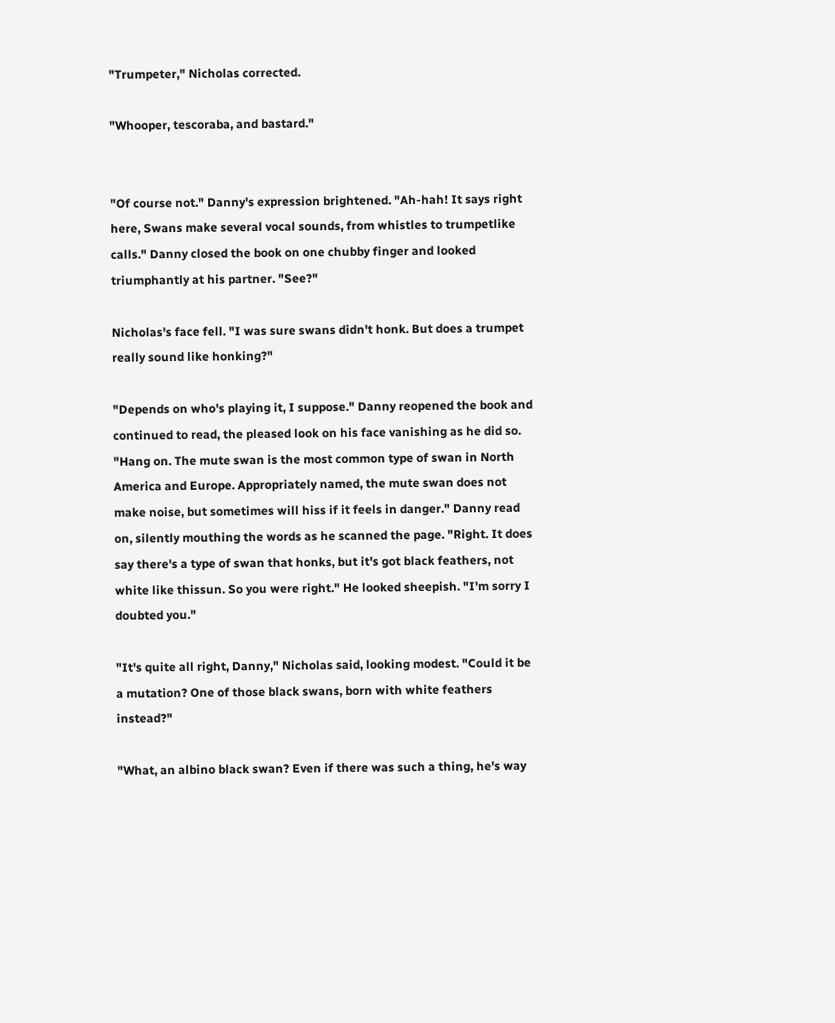"Trumpeter," Nicholas corrected.

"Whooper, tescoraba, and bastard."


"Of course not." Danny's expression brightened. "Ah-hah! It says right here, Swans make several vocal sounds, from whistles to trumpetlike calls." Danny closed the book on one chubby finger and looked triumphantly at his partner. "See?"

Nicholas's face fell. "I was sure swans didn't honk. But does a trumpet really sound like honking?"

"Depends on who's playing it, I suppose." Danny reopened the book and continued to read, the pleased look on his face vanishing as he did so. "Hang on. The mute swan is the most common type of swan in North America and Europe. Appropriately named, the mute swan does not make noise, but sometimes will hiss if it feels in danger." Danny read on, silently mouthing the words as he scanned the page. "Right. It does say there's a type of swan that honks, but it's got black feathers, not white like thissun. So you were right." He looked sheepish. "I'm sorry I doubted you."

"It's quite all right, Danny," Nicholas said, looking modest. "Could it be a mutation? One of those black swans, born with white feathers instead?"

"What, an albino black swan? Even if there was such a thing, he's way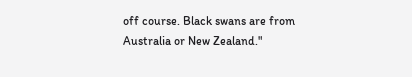off course. Black swans are from Australia or New Zealand."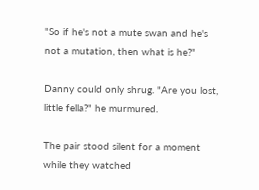"So if he's not a mute swan and he's not a mutation, then what is he?"

Danny could only shrug. "Are you lost, little fella?" he murmured.

The pair stood silent for a moment while they watched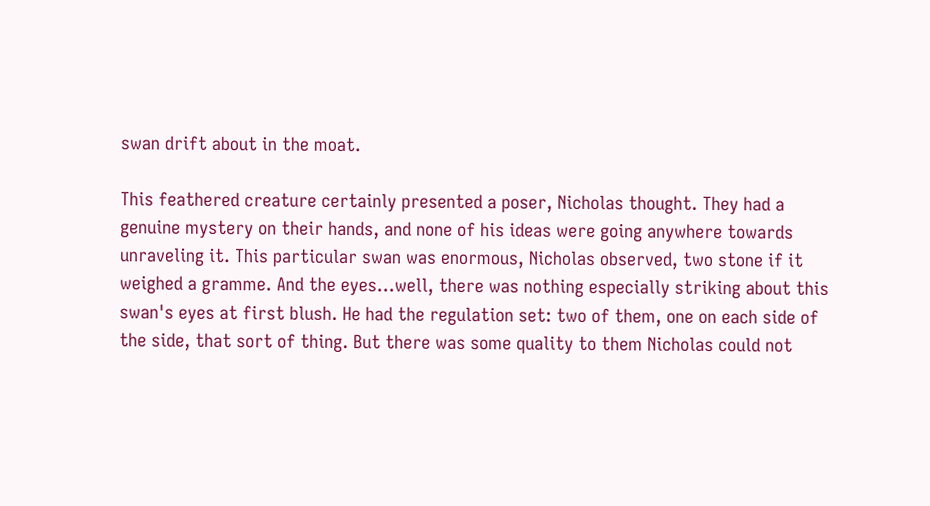swan drift about in the moat.

This feathered creature certainly presented a poser, Nicholas thought. They had a genuine mystery on their hands, and none of his ideas were going anywhere towards unraveling it. This particular swan was enormous, Nicholas observed, two stone if it weighed a gramme. And the eyes...well, there was nothing especially striking about this swan's eyes at first blush. He had the regulation set: two of them, one on each side of the side, that sort of thing. But there was some quality to them Nicholas could not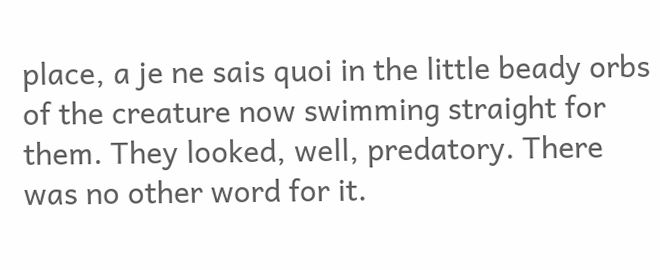place, a je ne sais quoi in the little beady orbs of the creature now swimming straight for them. They looked, well, predatory. There was no other word for it.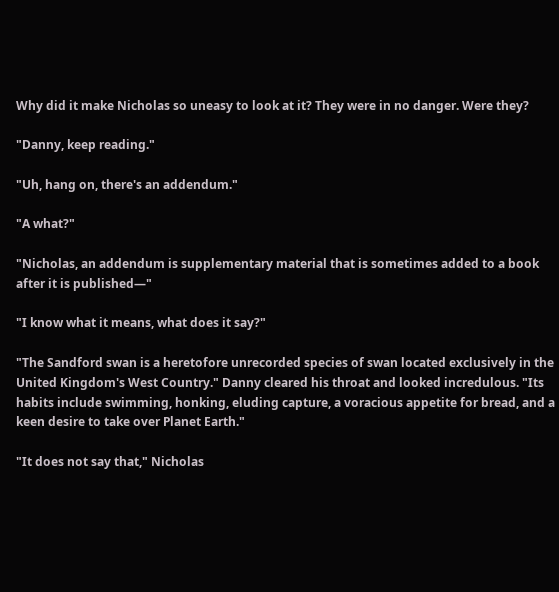Why did it make Nicholas so uneasy to look at it? They were in no danger. Were they?

"Danny, keep reading."

"Uh, hang on, there's an addendum."

"A what?"

"Nicholas, an addendum is supplementary material that is sometimes added to a book after it is published—"

"I know what it means, what does it say?"

"The Sandford swan is a heretofore unrecorded species of swan located exclusively in the United Kingdom's West Country." Danny cleared his throat and looked incredulous. "Its habits include swimming, honking, eluding capture, a voracious appetite for bread, and a keen desire to take over Planet Earth."

"It does not say that," Nicholas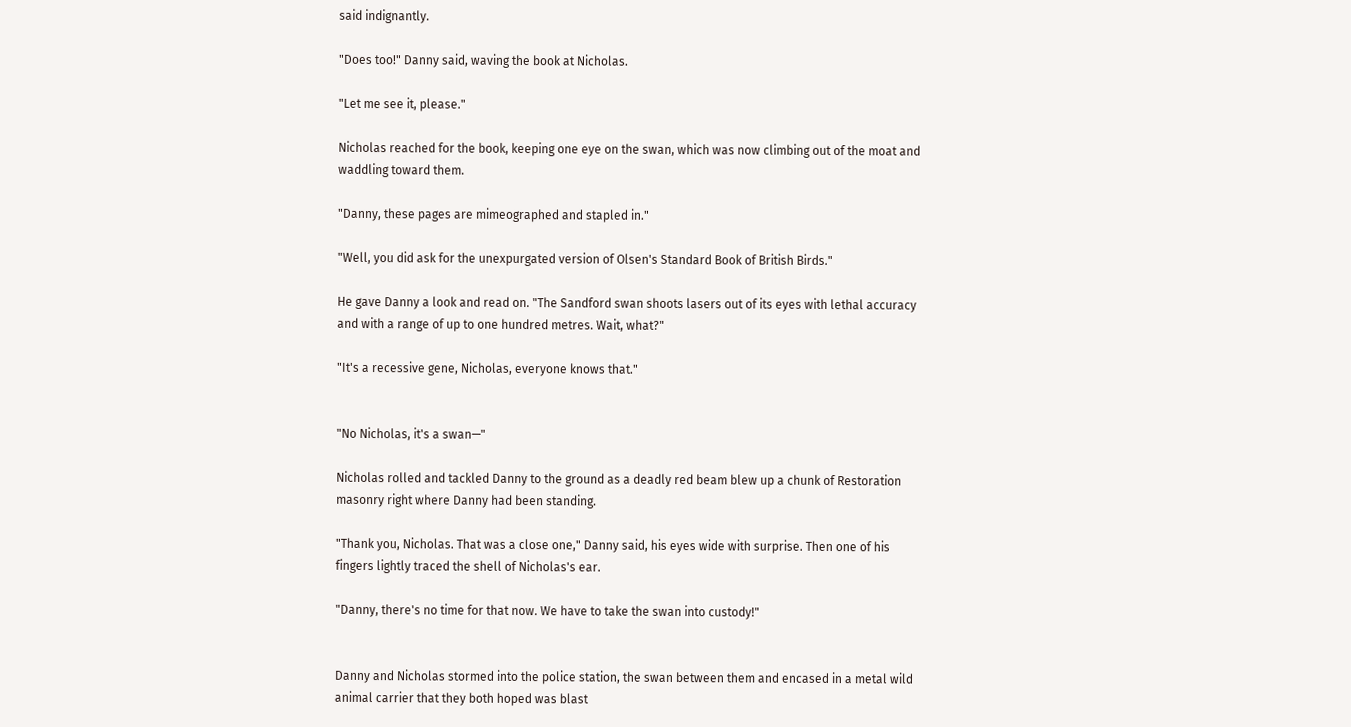said indignantly.

"Does too!" Danny said, waving the book at Nicholas.

"Let me see it, please."

Nicholas reached for the book, keeping one eye on the swan, which was now climbing out of the moat and waddling toward them.

"Danny, these pages are mimeographed and stapled in."

"Well, you did ask for the unexpurgated version of Olsen's Standard Book of British Birds."

He gave Danny a look and read on. "The Sandford swan shoots lasers out of its eyes with lethal accuracy and with a range of up to one hundred metres. Wait, what?"

"It's a recessive gene, Nicholas, everyone knows that."


"No Nicholas, it's a swan—"

Nicholas rolled and tackled Danny to the ground as a deadly red beam blew up a chunk of Restoration masonry right where Danny had been standing.

"Thank you, Nicholas. That was a close one," Danny said, his eyes wide with surprise. Then one of his fingers lightly traced the shell of Nicholas's ear.

"Danny, there's no time for that now. We have to take the swan into custody!"


Danny and Nicholas stormed into the police station, the swan between them and encased in a metal wild animal carrier that they both hoped was blast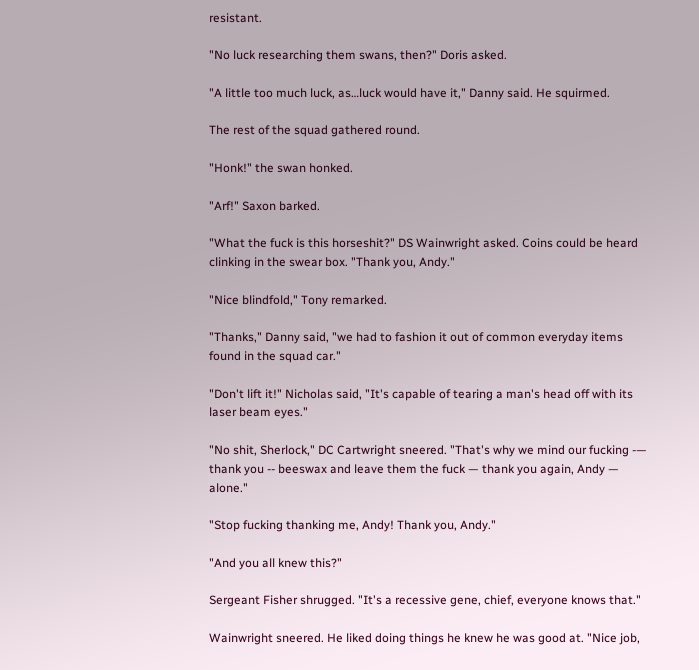resistant.

"No luck researching them swans, then?" Doris asked.

"A little too much luck, as…luck would have it," Danny said. He squirmed.

The rest of the squad gathered round.

"Honk!" the swan honked.

"Arf!" Saxon barked.

"What the fuck is this horseshit?" DS Wainwright asked. Coins could be heard clinking in the swear box. "Thank you, Andy."

"Nice blindfold," Tony remarked.

"Thanks," Danny said, "we had to fashion it out of common everyday items found in the squad car."

"Don't lift it!" Nicholas said, "It's capable of tearing a man's head off with its laser beam eyes."

"No shit, Sherlock," DC Cartwright sneered. "That's why we mind our fucking -— thank you -- beeswax and leave them the fuck — thank you again, Andy — alone."

"Stop fucking thanking me, Andy! Thank you, Andy."

"And you all knew this?"

Sergeant Fisher shrugged. "It's a recessive gene, chief, everyone knows that."

Wainwright sneered. He liked doing things he knew he was good at. "Nice job,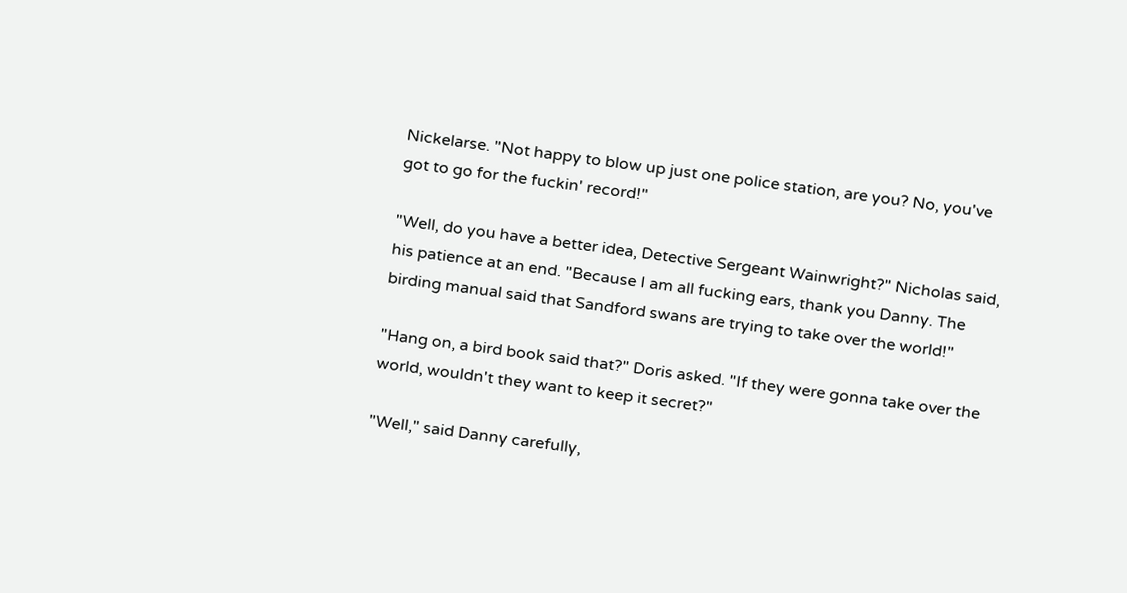Nickelarse. "Not happy to blow up just one police station, are you? No, you've got to go for the fuckin' record!"

"Well, do you have a better idea, Detective Sergeant Wainwright?" Nicholas said, his patience at an end. "Because I am all fucking ears, thank you Danny. The birding manual said that Sandford swans are trying to take over the world!"

"Hang on, a bird book said that?" Doris asked. "If they were gonna take over the world, wouldn't they want to keep it secret?"

"Well," said Danny carefully,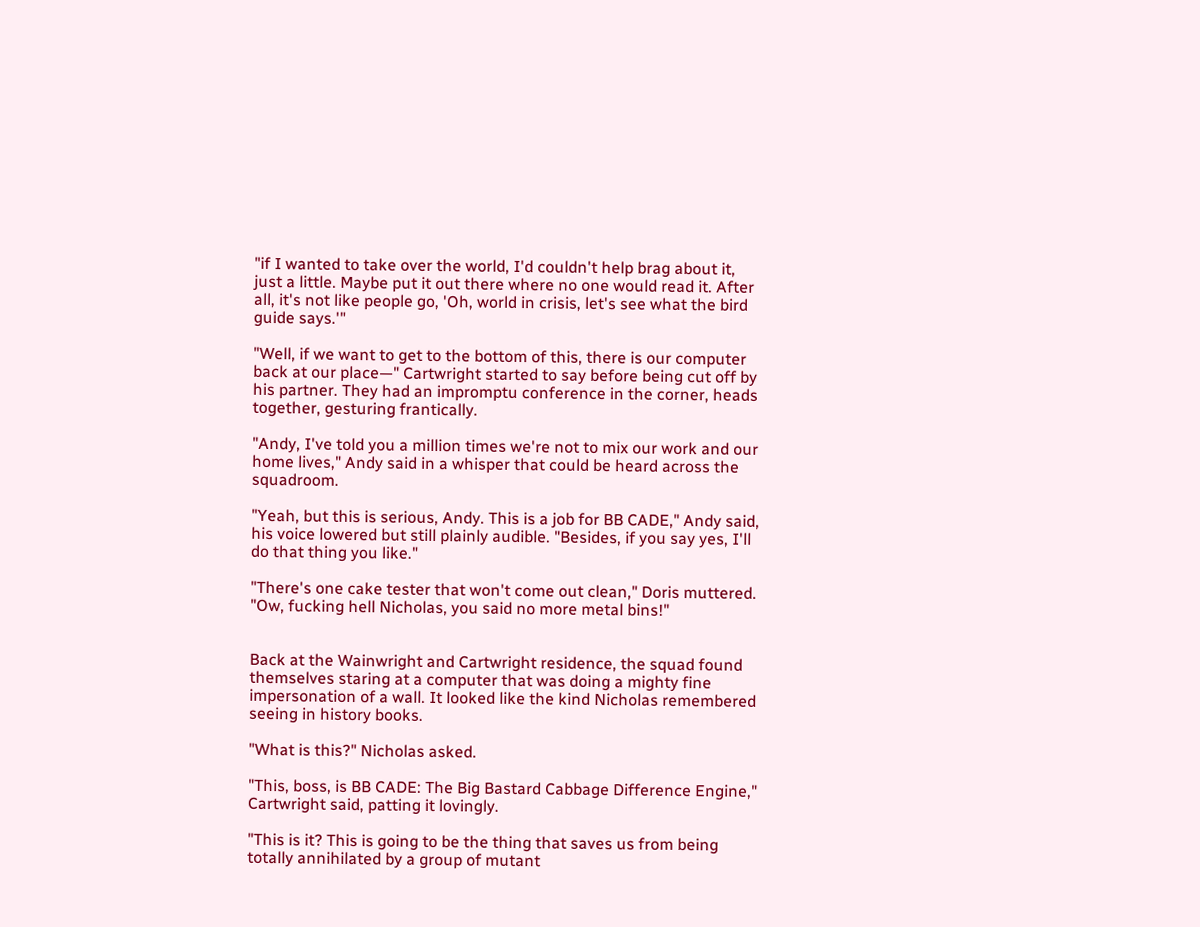"if I wanted to take over the world, I'd couldn't help brag about it, just a little. Maybe put it out there where no one would read it. After all, it's not like people go, 'Oh, world in crisis, let's see what the bird guide says.'"

"Well, if we want to get to the bottom of this, there is our computer back at our place—" Cartwright started to say before being cut off by his partner. They had an impromptu conference in the corner, heads together, gesturing frantically.

"Andy, I've told you a million times we're not to mix our work and our home lives," Andy said in a whisper that could be heard across the squadroom.

"Yeah, but this is serious, Andy. This is a job for BB CADE," Andy said, his voice lowered but still plainly audible. "Besides, if you say yes, I'll do that thing you like."

"There's one cake tester that won't come out clean," Doris muttered. "Ow, fucking hell Nicholas, you said no more metal bins!"


Back at the Wainwright and Cartwright residence, the squad found themselves staring at a computer that was doing a mighty fine impersonation of a wall. It looked like the kind Nicholas remembered seeing in history books.

"What is this?" Nicholas asked.

"This, boss, is BB CADE: The Big Bastard Cabbage Difference Engine," Cartwright said, patting it lovingly.

"This is it? This is going to be the thing that saves us from being totally annihilated by a group of mutant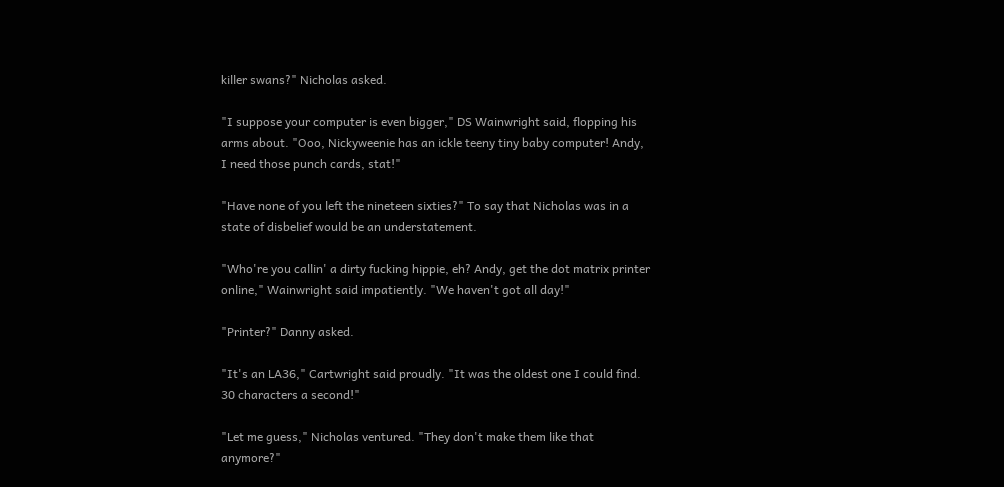killer swans?" Nicholas asked.

"I suppose your computer is even bigger," DS Wainwright said, flopping his arms about. "Ooo, Nickyweenie has an ickle teeny tiny baby computer! Andy, I need those punch cards, stat!"

"Have none of you left the nineteen sixties?" To say that Nicholas was in a state of disbelief would be an understatement.

"Who're you callin' a dirty fucking hippie, eh? Andy, get the dot matrix printer online," Wainwright said impatiently. "We haven't got all day!"

"Printer?" Danny asked.

"It's an LA36," Cartwright said proudly. "It was the oldest one I could find. 30 characters a second!"

"Let me guess," Nicholas ventured. "They don't make them like that anymore?"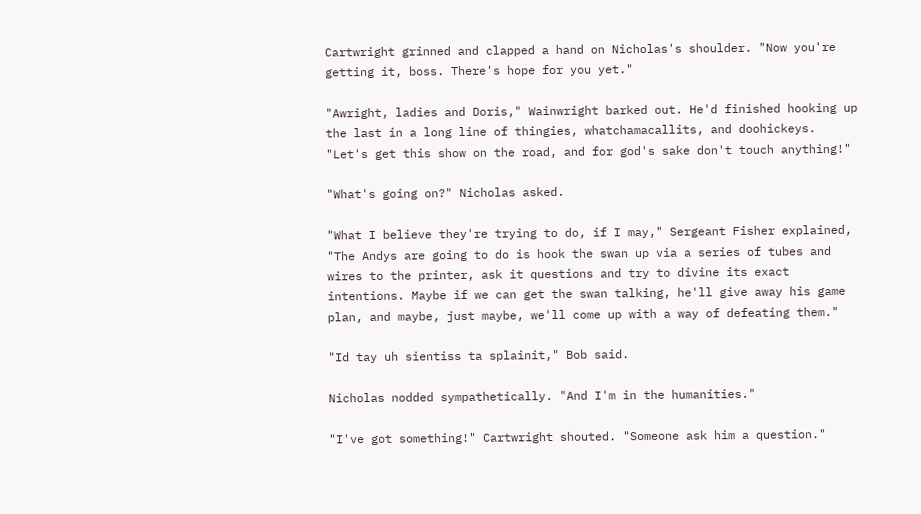Cartwright grinned and clapped a hand on Nicholas's shoulder. "Now you're getting it, boss. There's hope for you yet."

"Awright, ladies and Doris," Wainwright barked out. He'd finished hooking up the last in a long line of thingies, whatchamacallits, and doohickeys. "Let's get this show on the road, and for god's sake don't touch anything!"

"What's going on?" Nicholas asked.

"What I believe they're trying to do, if I may," Sergeant Fisher explained, "The Andys are going to do is hook the swan up via a series of tubes and wires to the printer, ask it questions and try to divine its exact intentions. Maybe if we can get the swan talking, he'll give away his game plan, and maybe, just maybe, we'll come up with a way of defeating them."

"Id tay uh sientiss ta splainit," Bob said.

Nicholas nodded sympathetically. "And I'm in the humanities."

"I've got something!" Cartwright shouted. "Someone ask him a question."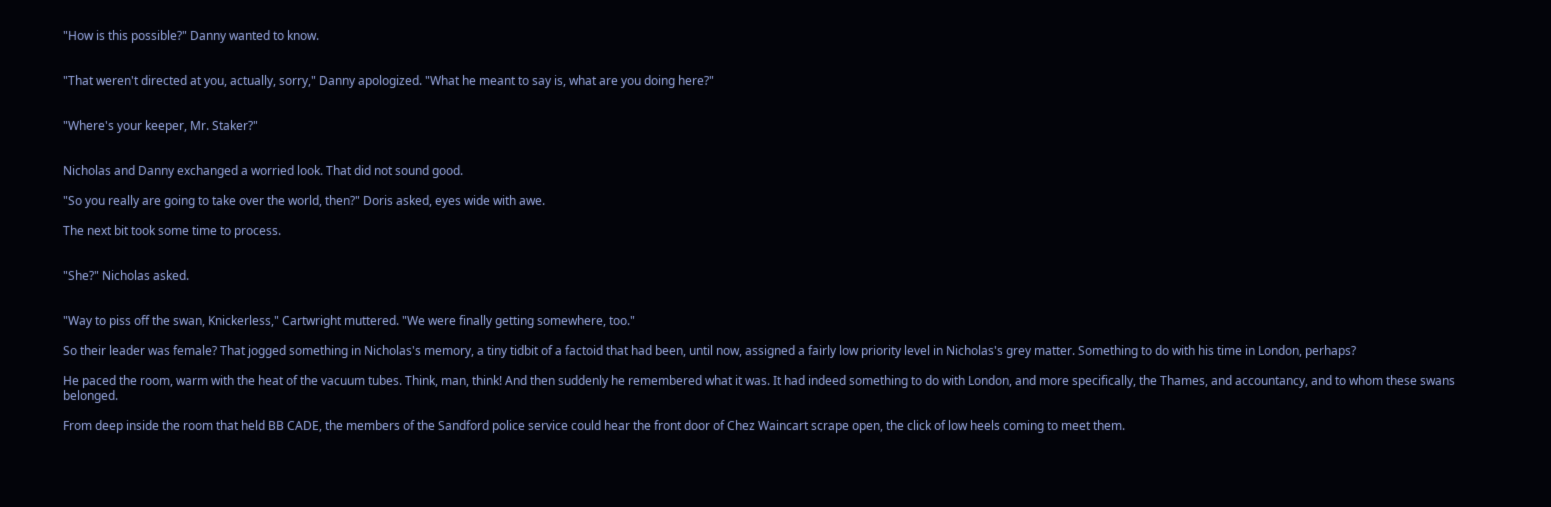"How is this possible?" Danny wanted to know.


"That weren't directed at you, actually, sorry," Danny apologized. "What he meant to say is, what are you doing here?"


"Where's your keeper, Mr. Staker?"


Nicholas and Danny exchanged a worried look. That did not sound good.

"So you really are going to take over the world, then?" Doris asked, eyes wide with awe.

The next bit took some time to process.


"She?" Nicholas asked.


"Way to piss off the swan, Knickerless," Cartwright muttered. "We were finally getting somewhere, too."

So their leader was female? That jogged something in Nicholas's memory, a tiny tidbit of a factoid that had been, until now, assigned a fairly low priority level in Nicholas's grey matter. Something to do with his time in London, perhaps?

He paced the room, warm with the heat of the vacuum tubes. Think, man, think! And then suddenly he remembered what it was. It had indeed something to do with London, and more specifically, the Thames, and accountancy, and to whom these swans belonged.

From deep inside the room that held BB CADE, the members of the Sandford police service could hear the front door of Chez Waincart scrape open, the click of low heels coming to meet them.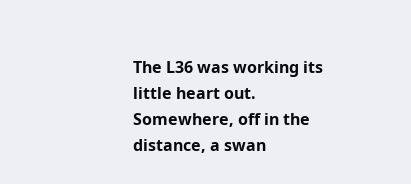The L36 was working its little heart out. Somewhere, off in the distance, a swan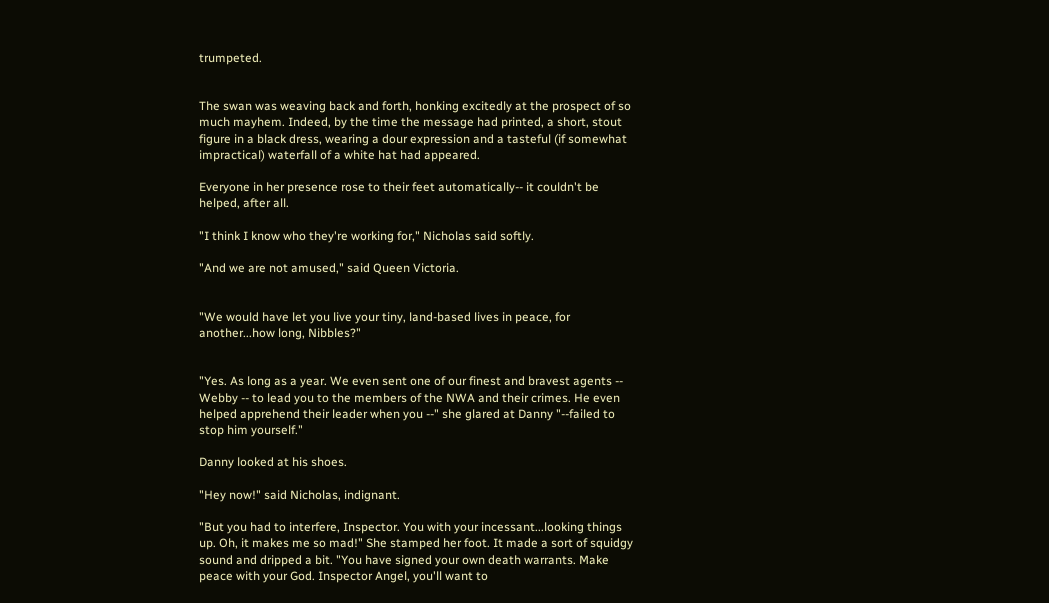trumpeted.


The swan was weaving back and forth, honking excitedly at the prospect of so much mayhem. Indeed, by the time the message had printed, a short, stout figure in a black dress, wearing a dour expression and a tasteful (if somewhat impractical) waterfall of a white hat had appeared.

Everyone in her presence rose to their feet automatically-- it couldn't be helped, after all.

"I think I know who they're working for," Nicholas said softly.

"And we are not amused," said Queen Victoria.


"We would have let you live your tiny, land-based lives in peace, for another...how long, Nibbles?"


"Yes. As long as a year. We even sent one of our finest and bravest agents -- Webby -- to lead you to the members of the NWA and their crimes. He even helped apprehend their leader when you --" she glared at Danny "--failed to stop him yourself."

Danny looked at his shoes.

"Hey now!" said Nicholas, indignant.

"But you had to interfere, Inspector. You with your incessant...looking things up. Oh, it makes me so mad!" She stamped her foot. It made a sort of squidgy sound and dripped a bit. "You have signed your own death warrants. Make peace with your God. Inspector Angel, you'll want to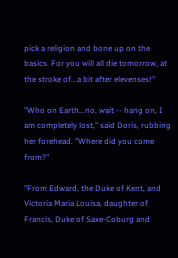pick a religion and bone up on the basics. For you will all die tomorrow, at the stroke of...a bit after elevenses!"

"Who on Earth...no, wait -- hang on, I am completely lost," said Doris, rubbing her forehead. "Where did you come from?"

"From Edward, the Duke of Kent, and Victoria Maria Louisa, daughter of Francis, Duke of Saxe-Coburg and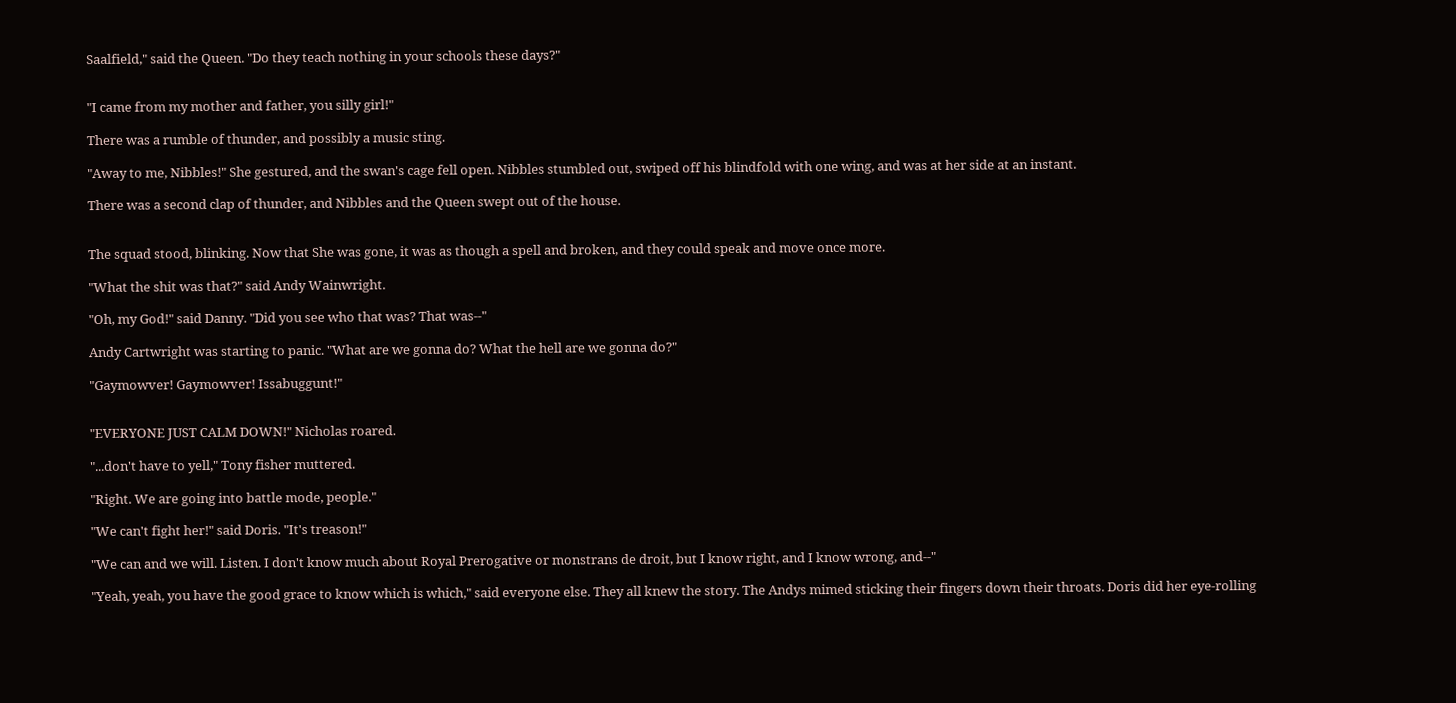Saalfield," said the Queen. "Do they teach nothing in your schools these days?"


"I came from my mother and father, you silly girl!"

There was a rumble of thunder, and possibly a music sting.

"Away to me, Nibbles!" She gestured, and the swan's cage fell open. Nibbles stumbled out, swiped off his blindfold with one wing, and was at her side at an instant.

There was a second clap of thunder, and Nibbles and the Queen swept out of the house.


The squad stood, blinking. Now that She was gone, it was as though a spell and broken, and they could speak and move once more.

"What the shit was that?" said Andy Wainwright.

"Oh, my God!" said Danny. "Did you see who that was? That was--"

Andy Cartwright was starting to panic. "What are we gonna do? What the hell are we gonna do?"

"Gaymowver! Gaymowver! Issabuggunt!"


"EVERYONE JUST CALM DOWN!" Nicholas roared.

"...don't have to yell," Tony fisher muttered.

"Right. We are going into battle mode, people."

"We can't fight her!" said Doris. "It's treason!"

"We can and we will. Listen. I don't know much about Royal Prerogative or monstrans de droit, but I know right, and I know wrong, and--"

"Yeah, yeah, you have the good grace to know which is which," said everyone else. They all knew the story. The Andys mimed sticking their fingers down their throats. Doris did her eye-rolling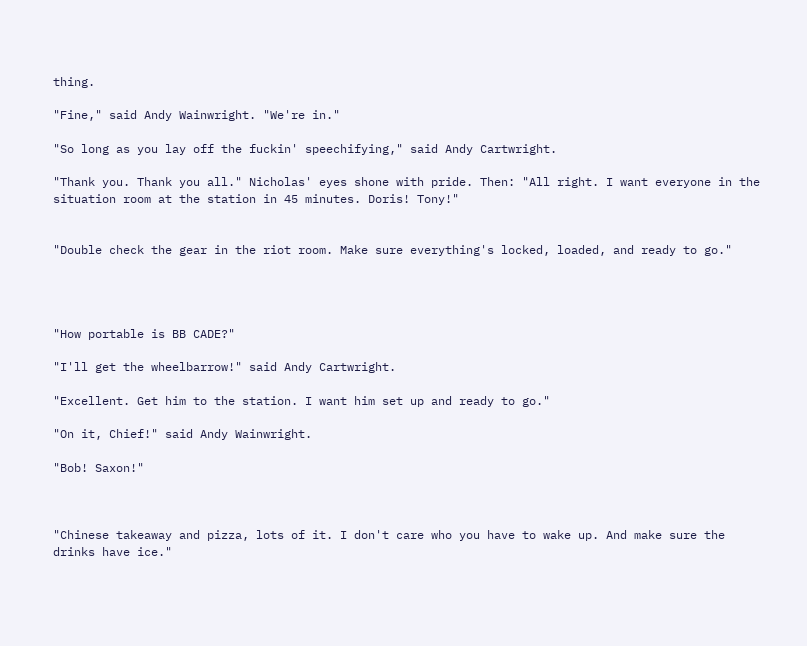thing.

"Fine," said Andy Wainwright. "We're in."

"So long as you lay off the fuckin' speechifying," said Andy Cartwright.

"Thank you. Thank you all." Nicholas' eyes shone with pride. Then: "All right. I want everyone in the situation room at the station in 45 minutes. Doris! Tony!"


"Double check the gear in the riot room. Make sure everything's locked, loaded, and ready to go."




"How portable is BB CADE?"

"I'll get the wheelbarrow!" said Andy Cartwright.

"Excellent. Get him to the station. I want him set up and ready to go."

"On it, Chief!" said Andy Wainwright.

"Bob! Saxon!"



"Chinese takeaway and pizza, lots of it. I don't care who you have to wake up. And make sure the drinks have ice."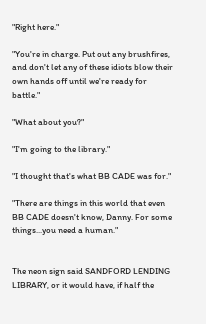"Right here."

"You're in charge. Put out any brushfires, and don't let any of these idiots blow their own hands off until we're ready for battle."

"What about you?"

"I'm going to the library."

"I thought that's what BB CADE was for."

"There are things in this world that even BB CADE doesn't know, Danny. For some things...you need a human."


The neon sign said SANDFORD LENDING LIBRARY, or it would have, if half the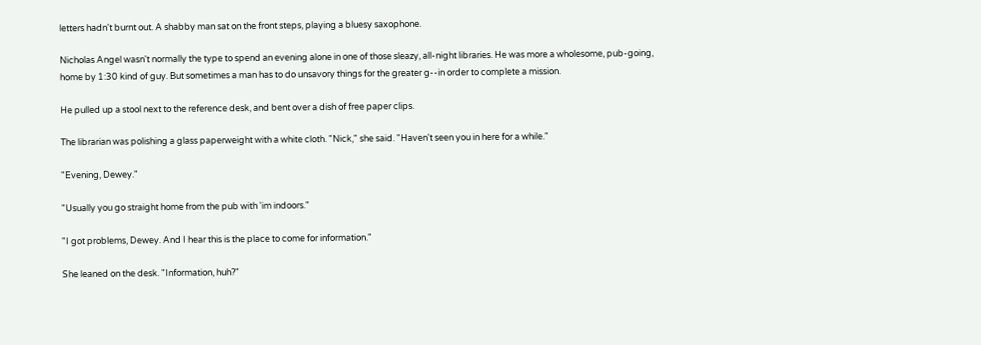letters hadn't burnt out. A shabby man sat on the front steps, playing a bluesy saxophone.

Nicholas Angel wasn't normally the type to spend an evening alone in one of those sleazy, all-night libraries. He was more a wholesome, pub-going, home by 1:30 kind of guy. But sometimes a man has to do unsavory things for the greater g--in order to complete a mission.

He pulled up a stool next to the reference desk, and bent over a dish of free paper clips.

The librarian was polishing a glass paperweight with a white cloth. "Nick," she said. "Haven't seen you in here for a while."

"Evening, Dewey."

"Usually you go straight home from the pub with 'im indoors."

"I got problems, Dewey. And I hear this is the place to come for information."

She leaned on the desk. "Information, huh?"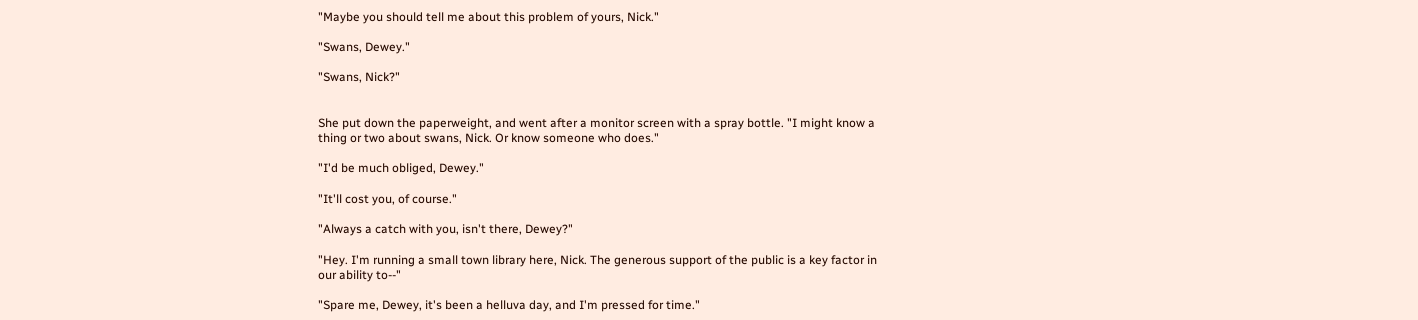"Maybe you should tell me about this problem of yours, Nick."

"Swans, Dewey."

"Swans, Nick?"


She put down the paperweight, and went after a monitor screen with a spray bottle. "I might know a thing or two about swans, Nick. Or know someone who does."

"I'd be much obliged, Dewey."

"It'll cost you, of course."

"Always a catch with you, isn't there, Dewey?"

"Hey. I'm running a small town library here, Nick. The generous support of the public is a key factor in our ability to--"

"Spare me, Dewey, it's been a helluva day, and I'm pressed for time."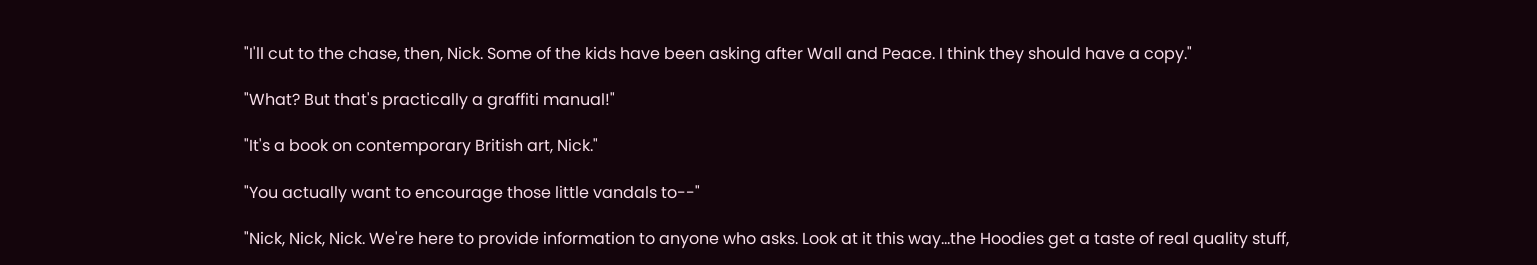"I'll cut to the chase, then, Nick. Some of the kids have been asking after Wall and Peace. I think they should have a copy."

"What? But that's practically a graffiti manual!"

"It's a book on contemporary British art, Nick."

"You actually want to encourage those little vandals to--"

"Nick, Nick, Nick. We're here to provide information to anyone who asks. Look at it this way...the Hoodies get a taste of real quality stuff,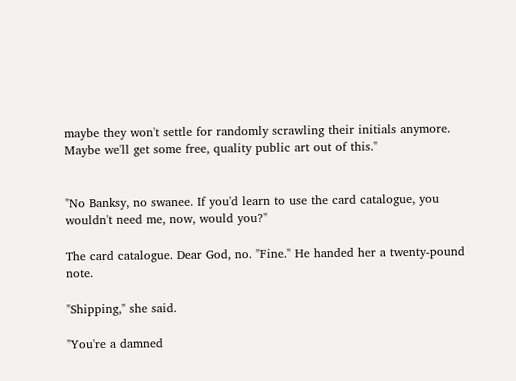maybe they won't settle for randomly scrawling their initials anymore. Maybe we'll get some free, quality public art out of this."


"No Banksy, no swanee. If you'd learn to use the card catalogue, you wouldn't need me, now, would you?"

The card catalogue. Dear God, no. "Fine." He handed her a twenty-pound note.

"Shipping," she said.

"You're a damned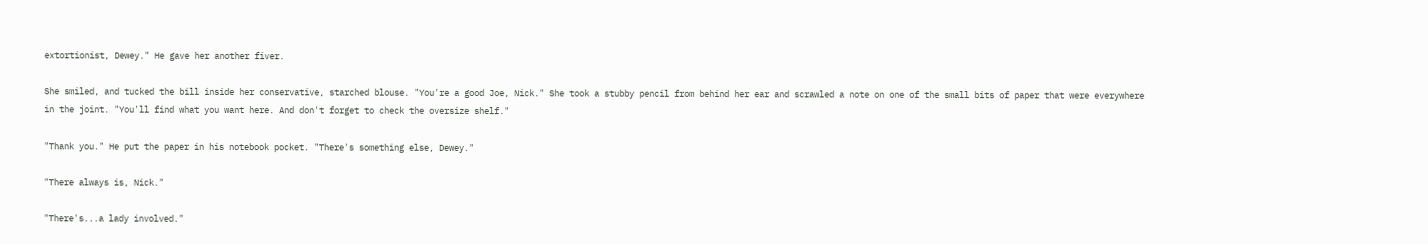extortionist, Dewey." He gave her another fiver.

She smiled, and tucked the bill inside her conservative, starched blouse. "You're a good Joe, Nick." She took a stubby pencil from behind her ear and scrawled a note on one of the small bits of paper that were everywhere in the joint. "You'll find what you want here. And don't forget to check the oversize shelf."

"Thank you." He put the paper in his notebook pocket. "There's something else, Dewey."

"There always is, Nick."

"There's...a lady involved."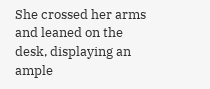She crossed her arms and leaned on the desk, displaying an ample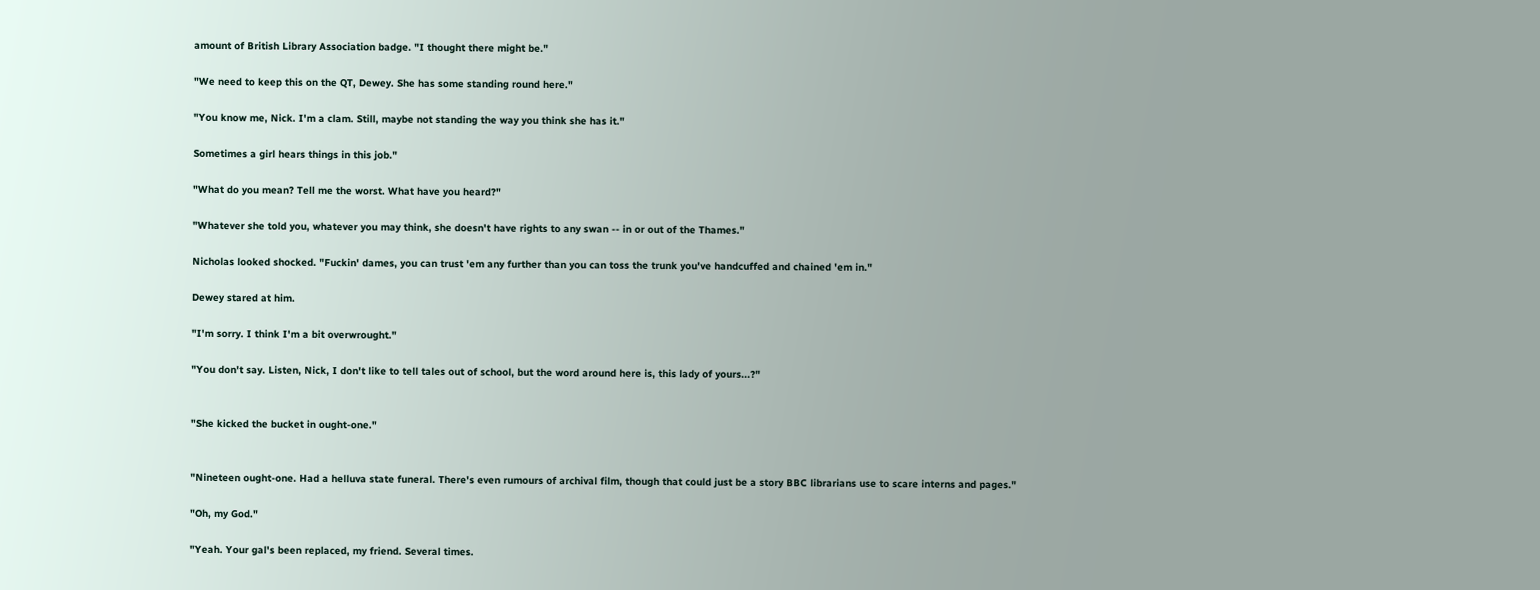amount of British Library Association badge. "I thought there might be."

"We need to keep this on the QT, Dewey. She has some standing round here."

"You know me, Nick. I'm a clam. Still, maybe not standing the way you think she has it."

Sometimes a girl hears things in this job."

"What do you mean? Tell me the worst. What have you heard?"

"Whatever she told you, whatever you may think, she doesn't have rights to any swan -- in or out of the Thames."

Nicholas looked shocked. "Fuckin' dames, you can trust 'em any further than you can toss the trunk you've handcuffed and chained 'em in."

Dewey stared at him.

"I'm sorry. I think I'm a bit overwrought."

"You don't say. Listen, Nick, I don't like to tell tales out of school, but the word around here is, this lady of yours...?"


"She kicked the bucket in ought-one."


"Nineteen ought-one. Had a helluva state funeral. There's even rumours of archival film, though that could just be a story BBC librarians use to scare interns and pages."

"Oh, my God."

"Yeah. Your gal's been replaced, my friend. Several times.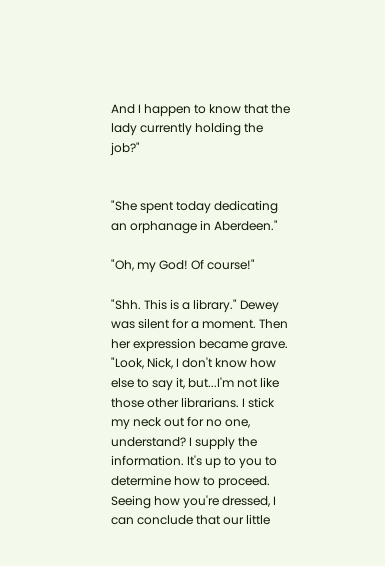And I happen to know that the lady currently holding the job?"


"She spent today dedicating an orphanage in Aberdeen."

"Oh, my God! Of course!"

"Shh. This is a library." Dewey was silent for a moment. Then her expression became grave. "Look, Nick, I don't know how else to say it, but...I'm not like those other librarians. I stick my neck out for no one, understand? I supply the information. It's up to you to determine how to proceed. Seeing how you're dressed, I can conclude that our little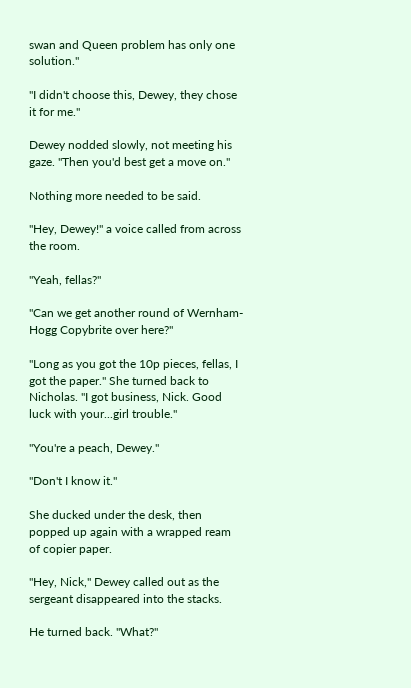swan and Queen problem has only one solution."

"I didn't choose this, Dewey, they chose it for me."

Dewey nodded slowly, not meeting his gaze. "Then you'd best get a move on."

Nothing more needed to be said.

"Hey, Dewey!" a voice called from across the room.

"Yeah, fellas?"

"Can we get another round of Wernham-Hogg Copybrite over here?"

"Long as you got the 10p pieces, fellas, I got the paper." She turned back to Nicholas. "I got business, Nick. Good luck with your...girl trouble."

"You're a peach, Dewey."

"Don't I know it."

She ducked under the desk, then popped up again with a wrapped ream of copier paper.

"Hey, Nick," Dewey called out as the sergeant disappeared into the stacks.

He turned back. "What?"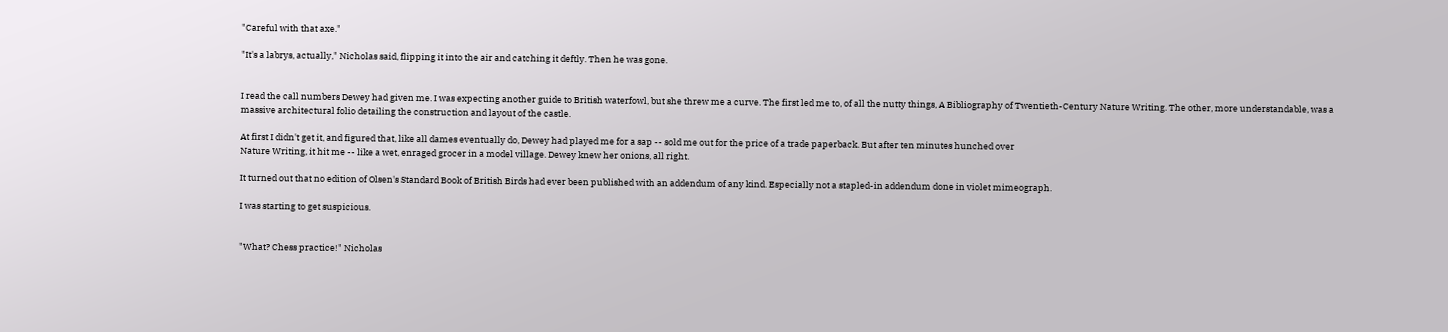"Careful with that axe."

"It's a labrys, actually," Nicholas said, flipping it into the air and catching it deftly. Then he was gone.


I read the call numbers Dewey had given me. I was expecting another guide to British waterfowl, but she threw me a curve. The first led me to, of all the nutty things, A Bibliography of Twentieth-Century Nature Writing. The other, more understandable, was a massive architectural folio detailing the construction and layout of the castle.

At first I didn't get it, and figured that, like all dames eventually do, Dewey had played me for a sap -- sold me out for the price of a trade paperback. But after ten minutes hunched over
Nature Writing, it hit me -- like a wet, enraged grocer in a model village. Dewey knew her onions, all right.

It turned out that no edition of Olsen's Standard Book of British Birds had ever been published with an addendum of any kind. Especially not a stapled-in addendum done in violet mimeograph.

I was starting to get suspicious.


"What? Chess practice!" Nicholas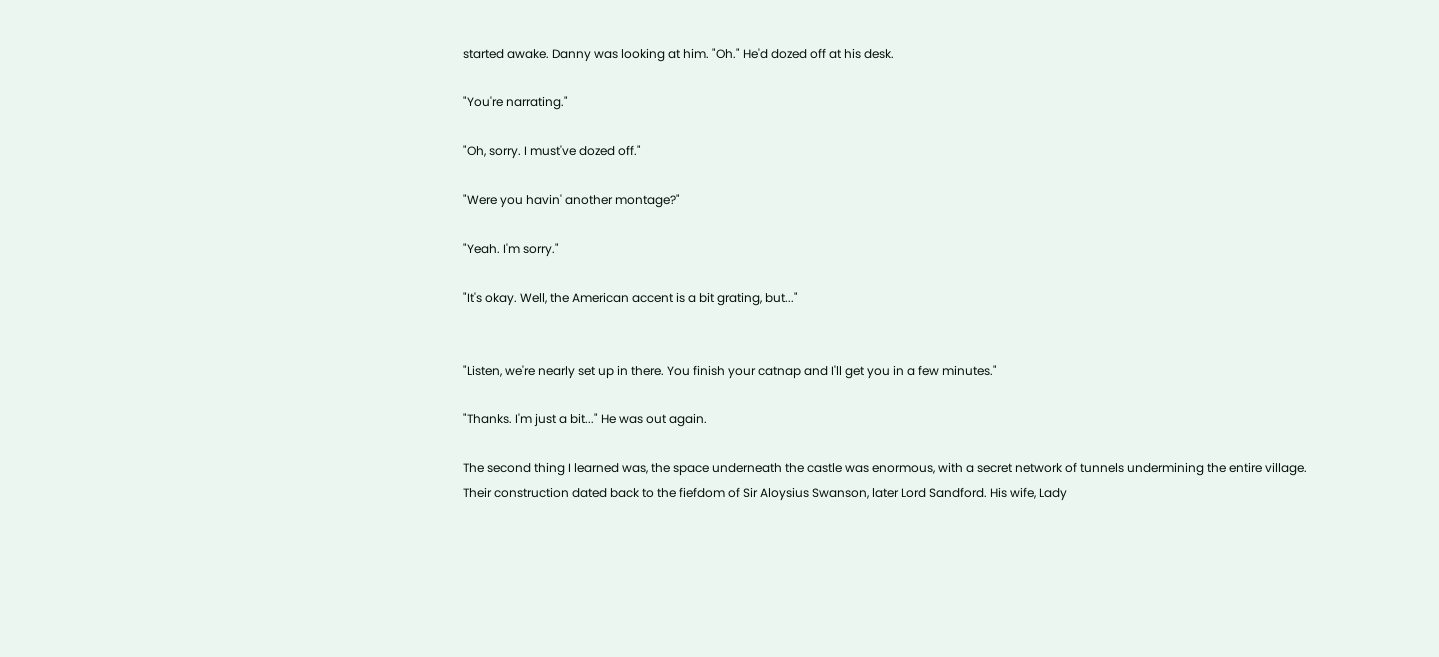started awake. Danny was looking at him. "Oh." He'd dozed off at his desk.

"You're narrating."

"Oh, sorry. I must've dozed off."

"Were you havin' another montage?"

"Yeah. I'm sorry."

"It's okay. Well, the American accent is a bit grating, but..."


"Listen, we're nearly set up in there. You finish your catnap and I'll get you in a few minutes."

"Thanks. I'm just a bit..." He was out again.

The second thing I learned was, the space underneath the castle was enormous, with a secret network of tunnels undermining the entire village. Their construction dated back to the fiefdom of Sir Aloysius Swanson, later Lord Sandford. His wife, Lady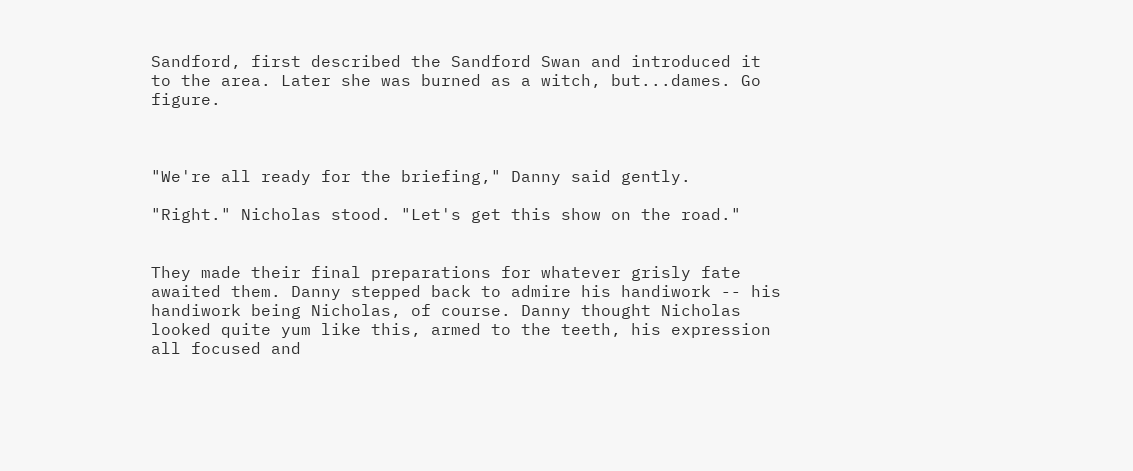Sandford, first described the Sandford Swan and introduced it to the area. Later she was burned as a witch, but...dames. Go figure.



"We're all ready for the briefing," Danny said gently.

"Right." Nicholas stood. "Let's get this show on the road."


They made their final preparations for whatever grisly fate awaited them. Danny stepped back to admire his handiwork -- his handiwork being Nicholas, of course. Danny thought Nicholas looked quite yum like this, armed to the teeth, his expression all focused and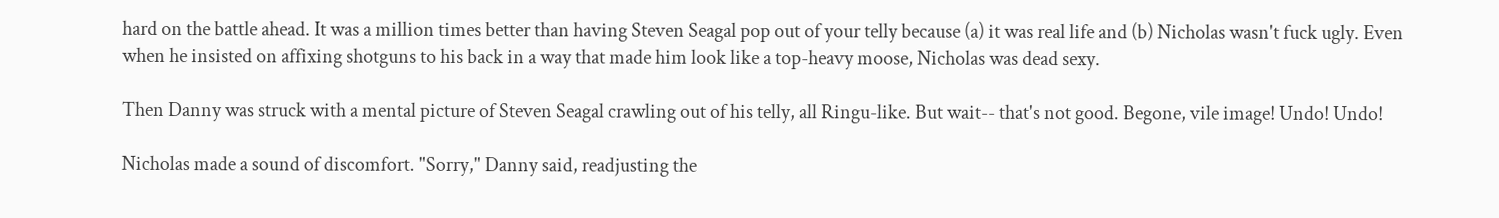hard on the battle ahead. It was a million times better than having Steven Seagal pop out of your telly because (a) it was real life and (b) Nicholas wasn't fuck ugly. Even when he insisted on affixing shotguns to his back in a way that made him look like a top-heavy moose, Nicholas was dead sexy.

Then Danny was struck with a mental picture of Steven Seagal crawling out of his telly, all Ringu-like. But wait-- that's not good. Begone, vile image! Undo! Undo!

Nicholas made a sound of discomfort. "Sorry," Danny said, readjusting the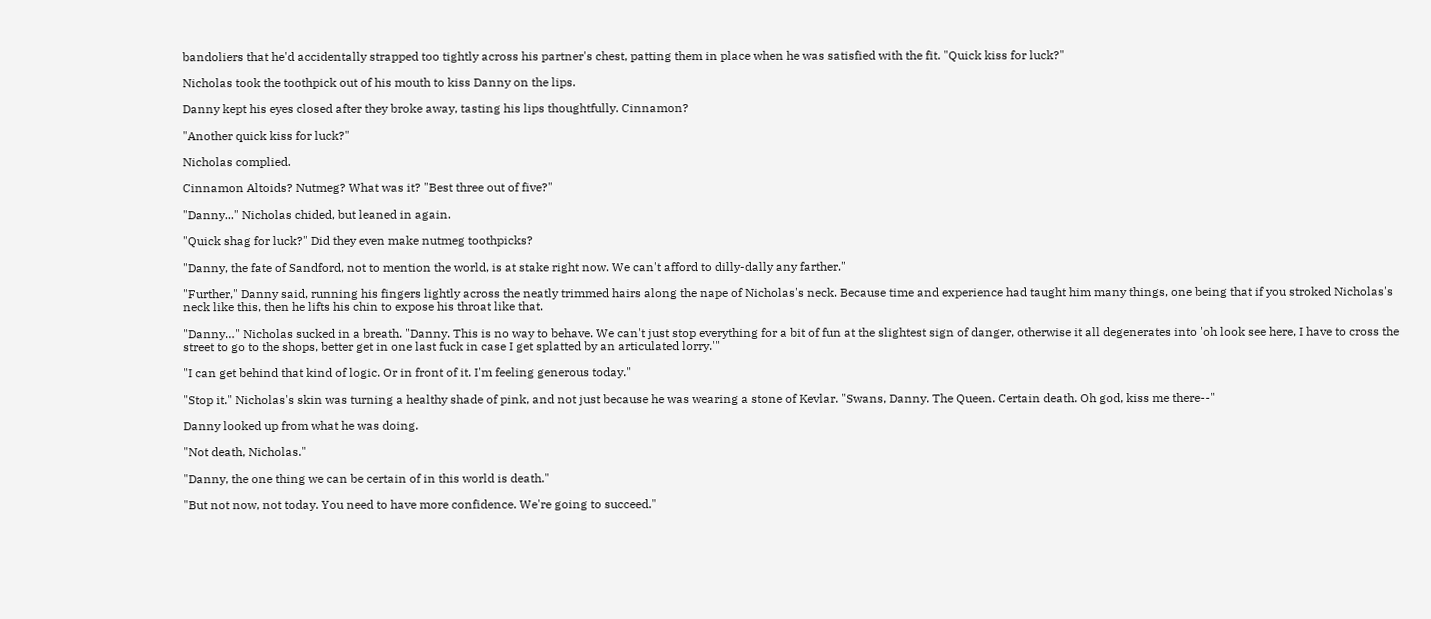bandoliers that he'd accidentally strapped too tightly across his partner's chest, patting them in place when he was satisfied with the fit. "Quick kiss for luck?"

Nicholas took the toothpick out of his mouth to kiss Danny on the lips.

Danny kept his eyes closed after they broke away, tasting his lips thoughtfully. Cinnamon?

"Another quick kiss for luck?"

Nicholas complied.

Cinnamon Altoids? Nutmeg? What was it? "Best three out of five?"

"Danny..." Nicholas chided, but leaned in again.

"Quick shag for luck?" Did they even make nutmeg toothpicks?

"Danny, the fate of Sandford, not to mention the world, is at stake right now. We can't afford to dilly-dally any farther."

"Further," Danny said, running his fingers lightly across the neatly trimmed hairs along the nape of Nicholas's neck. Because time and experience had taught him many things, one being that if you stroked Nicholas's neck like this, then he lifts his chin to expose his throat like that.

"Danny…" Nicholas sucked in a breath. "Danny. This is no way to behave. We can't just stop everything for a bit of fun at the slightest sign of danger, otherwise it all degenerates into 'oh look see here, I have to cross the street to go to the shops, better get in one last fuck in case I get splatted by an articulated lorry.'"

"I can get behind that kind of logic. Or in front of it. I'm feeling generous today."

"Stop it." Nicholas's skin was turning a healthy shade of pink, and not just because he was wearing a stone of Kevlar. "Swans, Danny. The Queen. Certain death. Oh god, kiss me there--"

Danny looked up from what he was doing.

"Not death, Nicholas."

"Danny, the one thing we can be certain of in this world is death."

"But not now, not today. You need to have more confidence. We're going to succeed."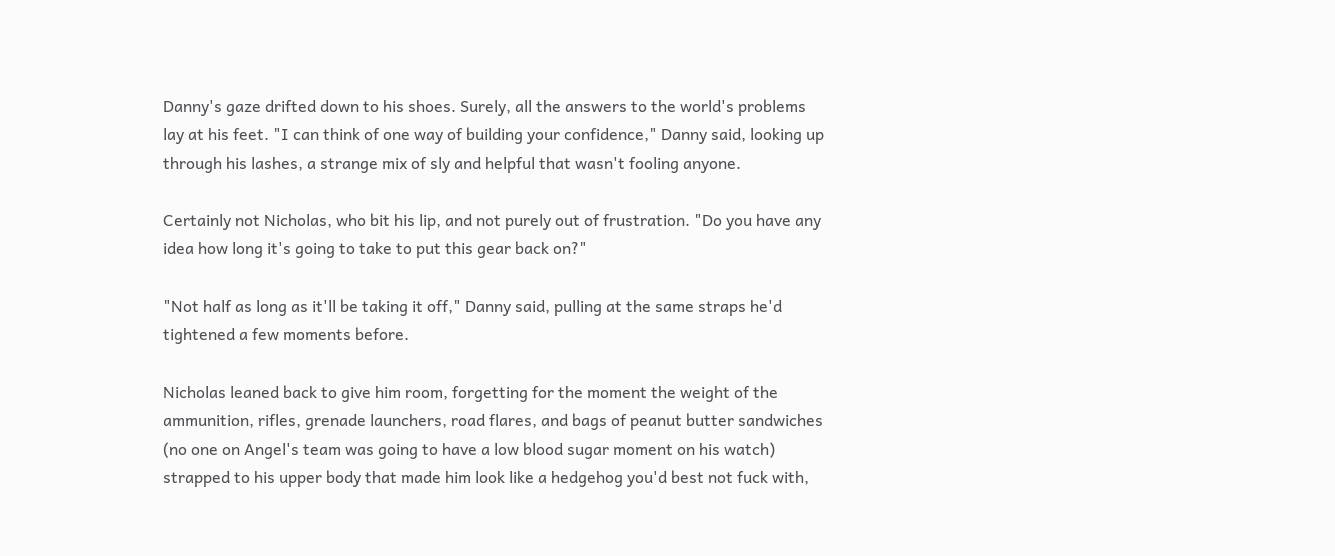Danny's gaze drifted down to his shoes. Surely, all the answers to the world's problems lay at his feet. "I can think of one way of building your confidence," Danny said, looking up through his lashes, a strange mix of sly and helpful that wasn't fooling anyone.

Certainly not Nicholas, who bit his lip, and not purely out of frustration. "Do you have any idea how long it's going to take to put this gear back on?"

"Not half as long as it'll be taking it off," Danny said, pulling at the same straps he'd tightened a few moments before.

Nicholas leaned back to give him room, forgetting for the moment the weight of the ammunition, rifles, grenade launchers, road flares, and bags of peanut butter sandwiches (no one on Angel's team was going to have a low blood sugar moment on his watch) strapped to his upper body that made him look like a hedgehog you'd best not fuck with,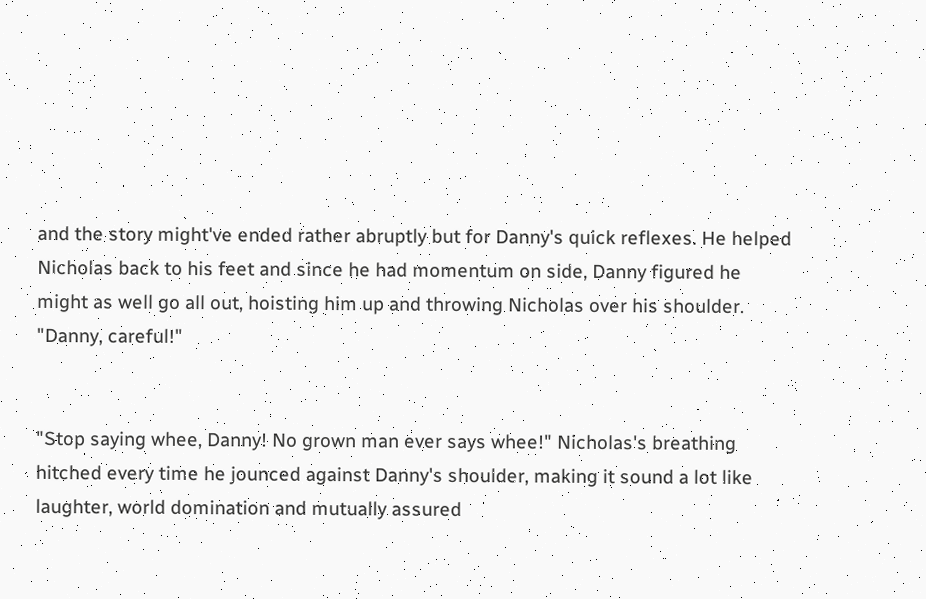and the story might've ended rather abruptly but for Danny's quick reflexes. He helped Nicholas back to his feet and since he had momentum on side, Danny figured he might as well go all out, hoisting him up and throwing Nicholas over his shoulder. "Danny, careful!"


"Stop saying whee, Danny! No grown man ever says whee!" Nicholas's breathing hitched every time he jounced against Danny's shoulder, making it sound a lot like laughter, world domination and mutually assured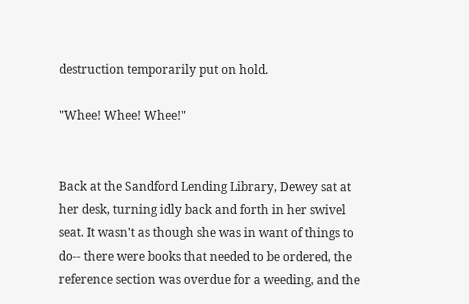destruction temporarily put on hold.

"Whee! Whee! Whee!"


Back at the Sandford Lending Library, Dewey sat at her desk, turning idly back and forth in her swivel seat. It wasn't as though she was in want of things to do-- there were books that needed to be ordered, the reference section was overdue for a weeding, and the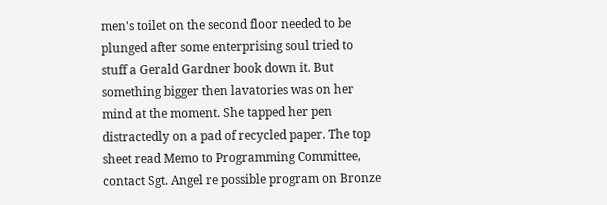men's toilet on the second floor needed to be plunged after some enterprising soul tried to stuff a Gerald Gardner book down it. But something bigger then lavatories was on her mind at the moment. She tapped her pen distractedly on a pad of recycled paper. The top sheet read Memo to Programming Committee, contact Sgt. Angel re possible program on Bronze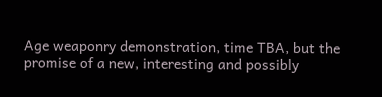Age weaponry demonstration, time TBA, but the promise of a new, interesting and possibly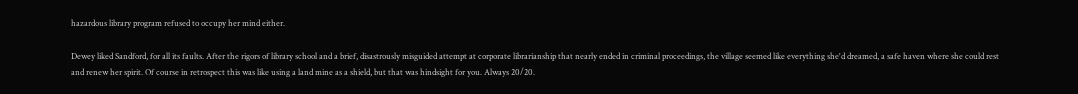hazardous library program refused to occupy her mind either.

Dewey liked Sandford, for all its faults. After the rigors of library school and a brief, disastrously misguided attempt at corporate librarianship that nearly ended in criminal proceedings, the village seemed like everything she'd dreamed, a safe haven where she could rest and renew her spirit. Of course in retrospect this was like using a land mine as a shield, but that was hindsight for you. Always 20/20.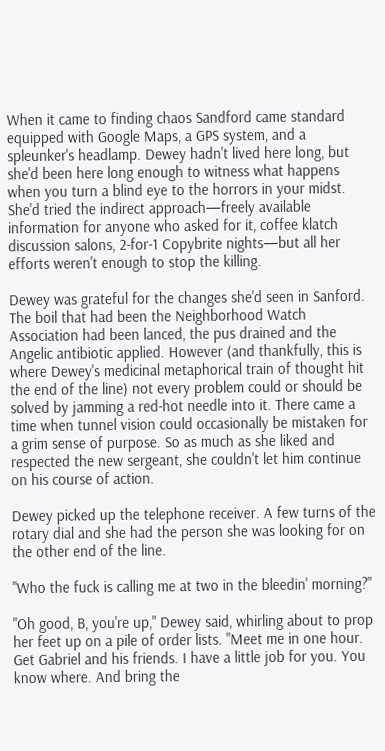When it came to finding chaos Sandford came standard equipped with Google Maps, a GPS system, and a spleunker's headlamp. Dewey hadn't lived here long, but she'd been here long enough to witness what happens when you turn a blind eye to the horrors in your midst. She'd tried the indirect approach—freely available information for anyone who asked for it, coffee klatch discussion salons, 2-for-1 Copybrite nights—but all her efforts weren't enough to stop the killing.

Dewey was grateful for the changes she'd seen in Sanford. The boil that had been the Neighborhood Watch Association had been lanced, the pus drained and the Angelic antibiotic applied. However (and thankfully, this is where Dewey's medicinal metaphorical train of thought hit the end of the line) not every problem could or should be solved by jamming a red-hot needle into it. There came a time when tunnel vision could occasionally be mistaken for a grim sense of purpose. So as much as she liked and respected the new sergeant, she couldn't let him continue on his course of action.

Dewey picked up the telephone receiver. A few turns of the rotary dial and she had the person she was looking for on the other end of the line.

"Who the fuck is calling me at two in the bleedin' morning?"

"Oh good, B, you're up," Dewey said, whirling about to prop her feet up on a pile of order lists. "Meet me in one hour. Get Gabriel and his friends. I have a little job for you. You know where. And bring the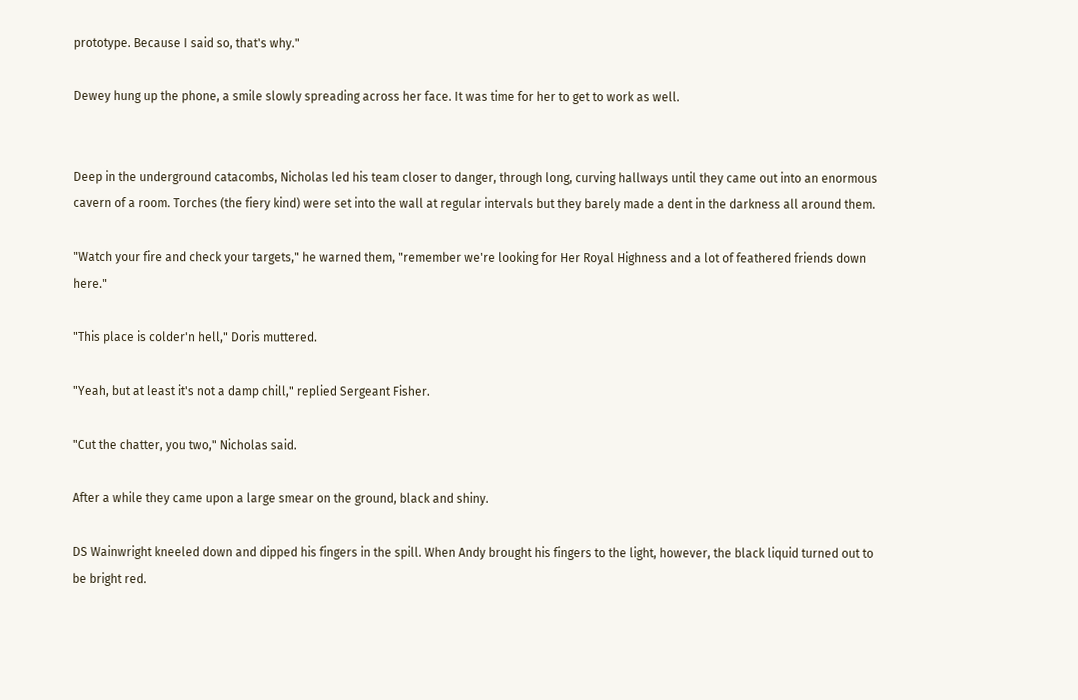prototype. Because I said so, that's why."

Dewey hung up the phone, a smile slowly spreading across her face. It was time for her to get to work as well.


Deep in the underground catacombs, Nicholas led his team closer to danger, through long, curving hallways until they came out into an enormous cavern of a room. Torches (the fiery kind) were set into the wall at regular intervals but they barely made a dent in the darkness all around them.

"Watch your fire and check your targets," he warned them, "remember we're looking for Her Royal Highness and a lot of feathered friends down here."

"This place is colder'n hell," Doris muttered.

"Yeah, but at least it's not a damp chill," replied Sergeant Fisher.

"Cut the chatter, you two," Nicholas said.

After a while they came upon a large smear on the ground, black and shiny.

DS Wainwright kneeled down and dipped his fingers in the spill. When Andy brought his fingers to the light, however, the black liquid turned out to be bright red.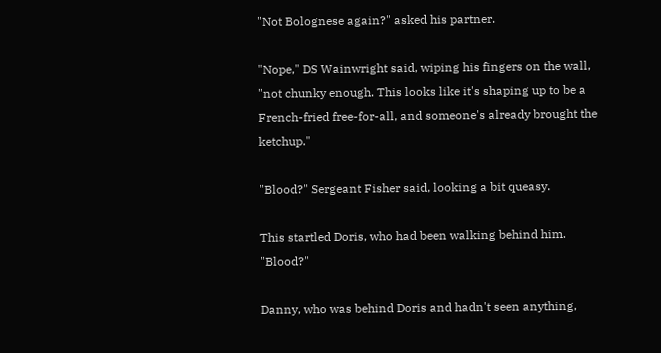"Not Bolognese again?" asked his partner.

"Nope," DS Wainwright said, wiping his fingers on the wall, "not chunky enough. This looks like it's shaping up to be a French-fried free-for-all, and someone's already brought the ketchup."

"Blood?" Sergeant Fisher said, looking a bit queasy.

This startled Doris, who had been walking behind him. "Blood?"

Danny, who was behind Doris and hadn't seen anything,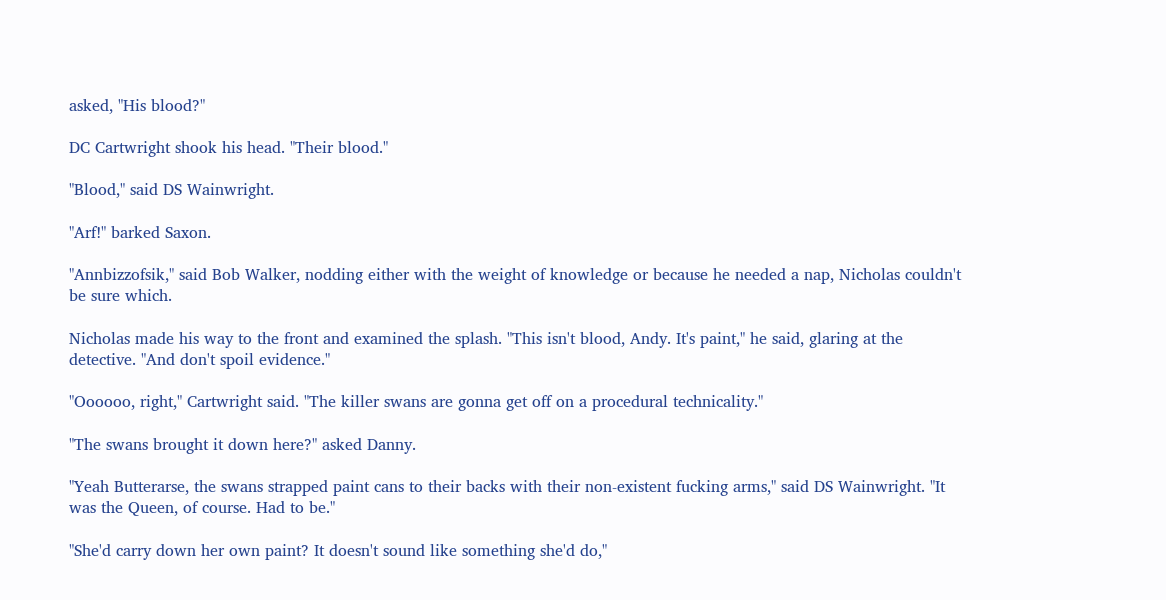asked, "His blood?"

DC Cartwright shook his head. "Their blood."

"Blood," said DS Wainwright.

"Arf!" barked Saxon.

"Annbizzofsik," said Bob Walker, nodding either with the weight of knowledge or because he needed a nap, Nicholas couldn't be sure which.

Nicholas made his way to the front and examined the splash. "This isn't blood, Andy. It's paint," he said, glaring at the detective. "And don't spoil evidence."

"Oooooo, right," Cartwright said. "The killer swans are gonna get off on a procedural technicality."

"The swans brought it down here?" asked Danny.

"Yeah Butterarse, the swans strapped paint cans to their backs with their non-existent fucking arms," said DS Wainwright. "It was the Queen, of course. Had to be."

"She'd carry down her own paint? It doesn't sound like something she'd do,"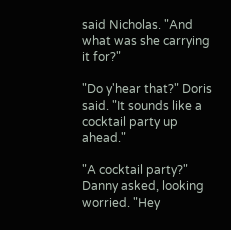said Nicholas. "And what was she carrying it for?"

"Do y'hear that?" Doris said. "It sounds like a cocktail party up ahead."

"A cocktail party?" Danny asked, looking worried. "Hey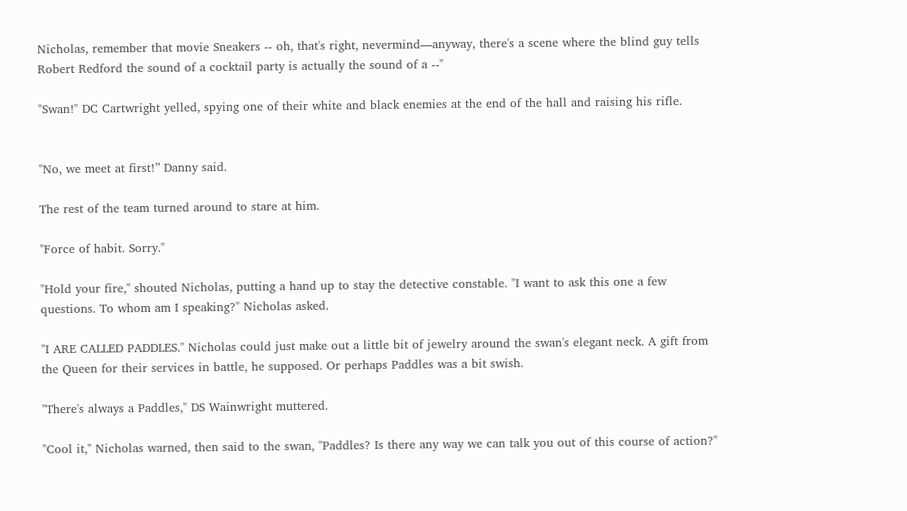Nicholas, remember that movie Sneakers -- oh, that's right, nevermind—anyway, there's a scene where the blind guy tells Robert Redford the sound of a cocktail party is actually the sound of a --"

"Swan!" DC Cartwright yelled, spying one of their white and black enemies at the end of the hall and raising his rifle.


"No, we meet at first!” Danny said.

The rest of the team turned around to stare at him.

"Force of habit. Sorry."

"Hold your fire," shouted Nicholas, putting a hand up to stay the detective constable. "I want to ask this one a few questions. To whom am I speaking?" Nicholas asked.

"I ARE CALLED PADDLES." Nicholas could just make out a little bit of jewelry around the swan's elegant neck. A gift from the Queen for their services in battle, he supposed. Or perhaps Paddles was a bit swish.

"There's always a Paddles," DS Wainwright muttered.

"Cool it," Nicholas warned, then said to the swan, "Paddles? Is there any way we can talk you out of this course of action?"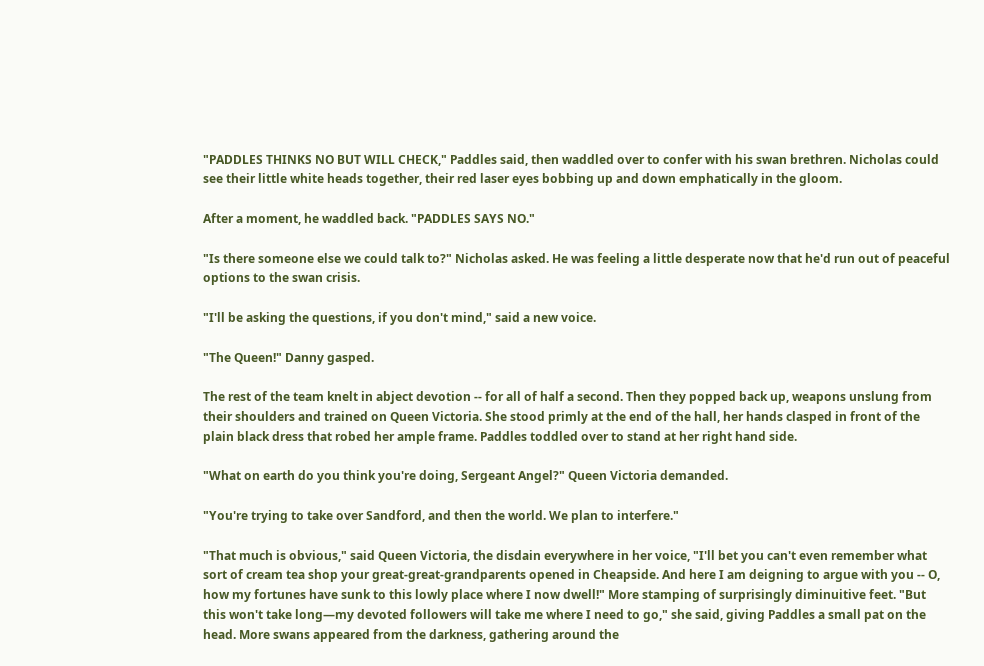"PADDLES THINKS NO BUT WILL CHECK," Paddles said, then waddled over to confer with his swan brethren. Nicholas could see their little white heads together, their red laser eyes bobbing up and down emphatically in the gloom.

After a moment, he waddled back. "PADDLES SAYS NO."

"Is there someone else we could talk to?" Nicholas asked. He was feeling a little desperate now that he'd run out of peaceful options to the swan crisis.

"I'll be asking the questions, if you don't mind," said a new voice.

"The Queen!" Danny gasped.

The rest of the team knelt in abject devotion -- for all of half a second. Then they popped back up, weapons unslung from their shoulders and trained on Queen Victoria. She stood primly at the end of the hall, her hands clasped in front of the plain black dress that robed her ample frame. Paddles toddled over to stand at her right hand side.

"What on earth do you think you're doing, Sergeant Angel?" Queen Victoria demanded.

"You're trying to take over Sandford, and then the world. We plan to interfere."

"That much is obvious," said Queen Victoria, the disdain everywhere in her voice, "I'll bet you can't even remember what sort of cream tea shop your great-great-grandparents opened in Cheapside. And here I am deigning to argue with you -- O, how my fortunes have sunk to this lowly place where I now dwell!" More stamping of surprisingly diminuitive feet. "But this won't take long—my devoted followers will take me where I need to go," she said, giving Paddles a small pat on the head. More swans appeared from the darkness, gathering around the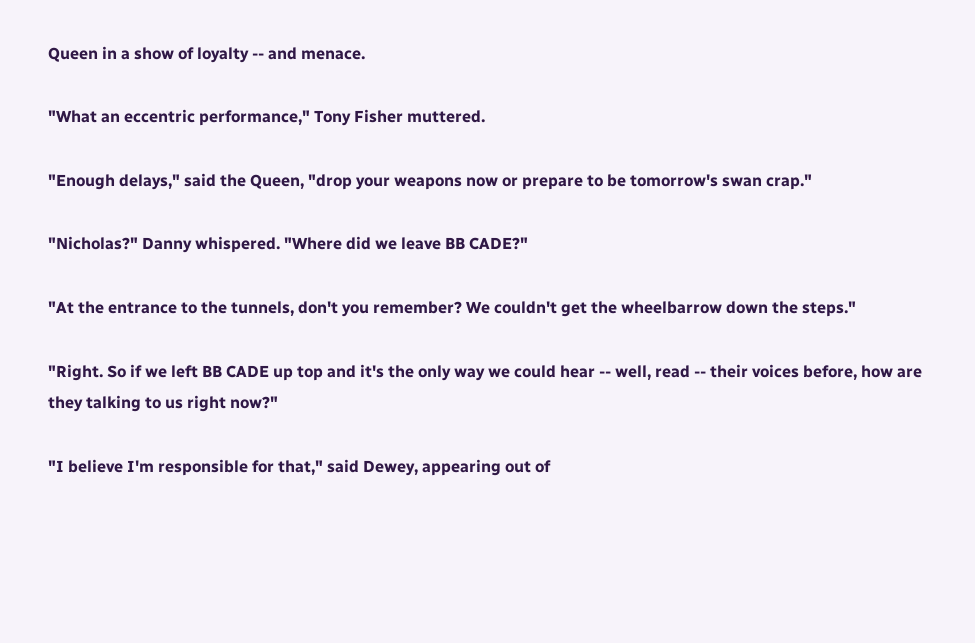Queen in a show of loyalty -- and menace.

"What an eccentric performance," Tony Fisher muttered.

"Enough delays," said the Queen, "drop your weapons now or prepare to be tomorrow's swan crap."

"Nicholas?" Danny whispered. "Where did we leave BB CADE?"

"At the entrance to the tunnels, don't you remember? We couldn't get the wheelbarrow down the steps."

"Right. So if we left BB CADE up top and it's the only way we could hear -- well, read -- their voices before, how are they talking to us right now?"

"I believe I'm responsible for that," said Dewey, appearing out of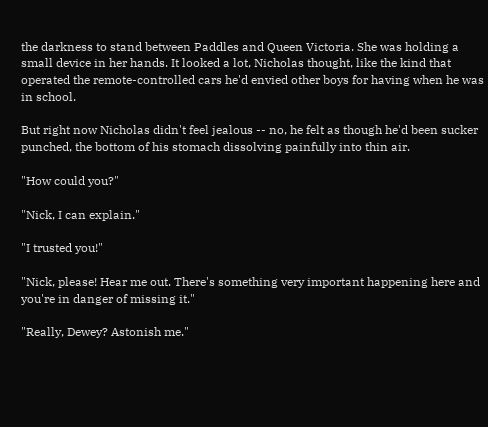the darkness to stand between Paddles and Queen Victoria. She was holding a small device in her hands. It looked a lot, Nicholas thought, like the kind that operated the remote-controlled cars he'd envied other boys for having when he was in school.

But right now Nicholas didn't feel jealous -- no, he felt as though he'd been sucker punched, the bottom of his stomach dissolving painfully into thin air.

"How could you?"

"Nick, I can explain."

"I trusted you!"

"Nick, please! Hear me out. There's something very important happening here and you're in danger of missing it."

"Really, Dewey? Astonish me."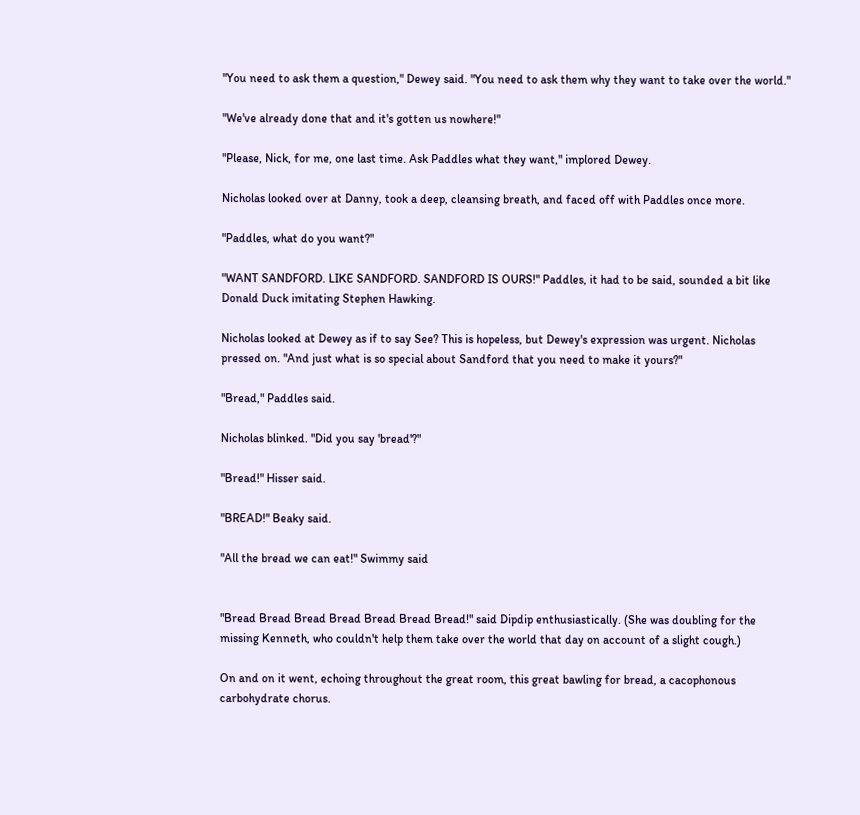"You need to ask them a question," Dewey said. "You need to ask them why they want to take over the world."

"We've already done that and it's gotten us nowhere!"

"Please, Nick, for me, one last time. Ask Paddles what they want," implored Dewey.

Nicholas looked over at Danny, took a deep, cleansing breath, and faced off with Paddles once more.

"Paddles, what do you want?"

"WANT SANDFORD. LIKE SANDFORD. SANDFORD IS OURS!" Paddles, it had to be said, sounded a bit like Donald Duck imitating Stephen Hawking.

Nicholas looked at Dewey as if to say See? This is hopeless, but Dewey's expression was urgent. Nicholas pressed on. "And just what is so special about Sandford that you need to make it yours?"

"Bread," Paddles said.

Nicholas blinked. "Did you say 'bread'?"

"Bread!" Hisser said.

"BREAD!" Beaky said.

"All the bread we can eat!" Swimmy said


"Bread Bread Bread Bread Bread Bread Bread!" said Dipdip enthusiastically. (She was doubling for the missing Kenneth, who couldn't help them take over the world that day on account of a slight cough.)

On and on it went, echoing throughout the great room, this great bawling for bread, a cacophonous carbohydrate chorus.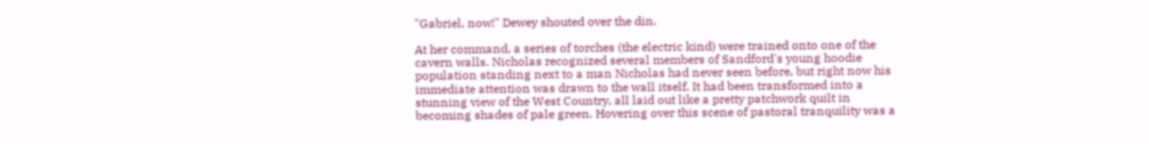"Gabriel, now!" Dewey shouted over the din.

At her command, a series of torches (the electric kind) were trained onto one of the cavern walls. Nicholas recognized several members of Sandford's young hoodie population standing next to a man Nicholas had never seen before, but right now his immediate attention was drawn to the wall itself. It had been transformed into a stunning view of the West Country, all laid out like a pretty patchwork quilt in becoming shades of pale green. Hovering over this scene of pastoral tranquility was a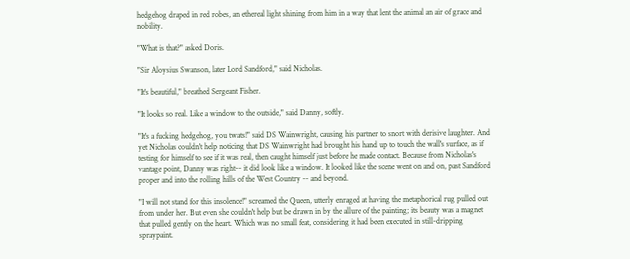hedgehog draped in red robes, an ethereal light shining from him in a way that lent the animal an air of grace and nobility.

"What is that?" asked Doris.

"Sir Aloysius Swanson, later Lord Sandford," said Nicholas.

"It's beautiful," breathed Sergeant Fisher.

"It looks so real. Like a window to the outside," said Danny, softly.

"It's a fucking hedgehog, you twats!" said DS Wainwright, causing his partner to snort with derisive laughter. And yet Nicholas couldn't help noticing that DS Wainwright had brought his hand up to touch the wall's surface, as if testing for himself to see if it was real, then caught himself just before he made contact. Because from Nicholas's vantage point, Danny was right-- it did look like a window. It looked like the scene went on and on, past Sandford proper and into the rolling hills of the West Country -- and beyond.

"I will not stand for this insolence!" screamed the Queen, utterly enraged at having the metaphorical rug pulled out from under her. But even she couldn't help but be drawn in by the allure of the painting; its beauty was a magnet that pulled gently on the heart. Which was no small feat, considering it had been executed in still-dripping spraypaint.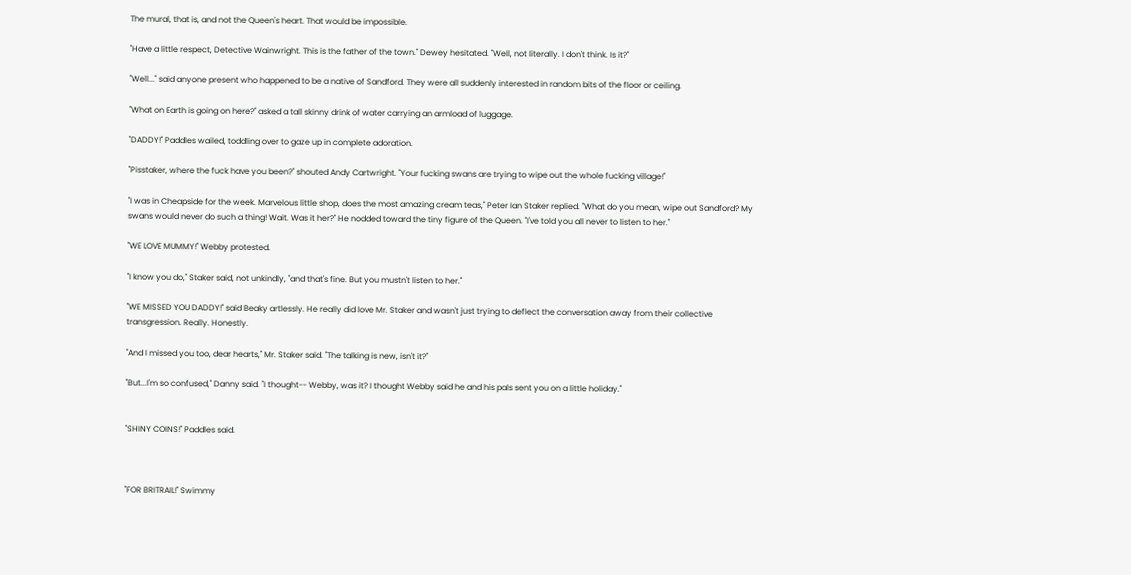The mural, that is, and not the Queen's heart. That would be impossible.

"Have a little respect, Detective Wainwright. This is the father of the town." Dewey hesitated. "Well, not literally. I don't think. Is it?"

"Well..." said anyone present who happened to be a native of Sandford. They were all suddenly interested in random bits of the floor or ceiling.

"What on Earth is going on here?" asked a tall skinny drink of water carrying an armload of luggage.

"DADDY!" Paddles wailed, toddling over to gaze up in complete adoration.

"Pisstaker, where the fuck have you been?" shouted Andy Cartwright. "Your fucking swans are trying to wipe out the whole fucking village!"

"I was in Cheapside for the week. Marvelous little shop, does the most amazing cream teas," Peter Ian Staker replied. "What do you mean, wipe out Sandford? My swans would never do such a thing! Wait. Was it her?" He nodded toward the tiny figure of the Queen. "I've told you all never to listen to her."

"WE LOVE MUMMY!" Webby protested.

"I know you do," Staker said, not unkindly, "and that's fine. But you mustn't listen to her."

"WE MISSED YOU DADDY!" said Beaky artlessly. He really did love Mr. Staker and wasn't just trying to deflect the conversation away from their collective transgression. Really. Honestly.

"And I missed you too, dear hearts," Mr. Staker said. "The talking is new, isn't it?"

"But...I'm so confused," Danny said. "I thought-- Webby, was it? I thought Webby said he and his pals sent you on a little holiday."


"SHINY COINS!" Paddles said.



"FOR BRITRAIL!" Swimmy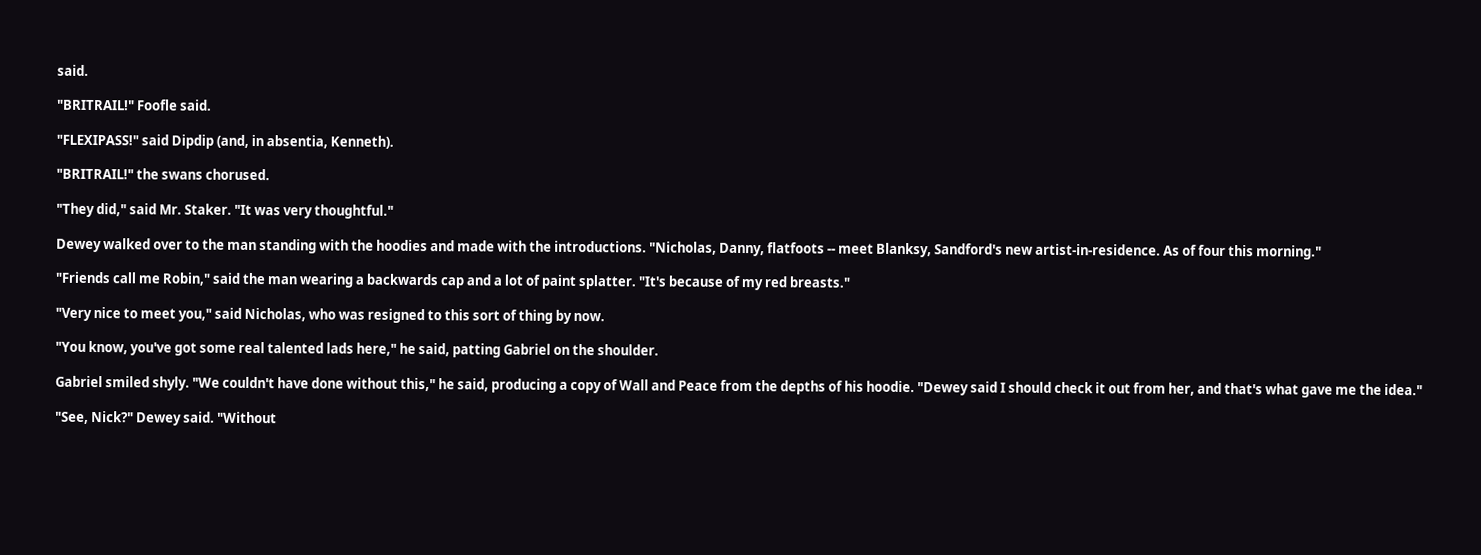said.

"BRITRAIL!" Foofle said.

"FLEXIPASS!" said Dipdip (and, in absentia, Kenneth).

"BRITRAIL!" the swans chorused.

"They did," said Mr. Staker. "It was very thoughtful."

Dewey walked over to the man standing with the hoodies and made with the introductions. "Nicholas, Danny, flatfoots -- meet Blanksy, Sandford's new artist-in-residence. As of four this morning."

"Friends call me Robin," said the man wearing a backwards cap and a lot of paint splatter. "It's because of my red breasts."

"Very nice to meet you," said Nicholas, who was resigned to this sort of thing by now.

"You know, you've got some real talented lads here," he said, patting Gabriel on the shoulder.

Gabriel smiled shyly. "We couldn't have done without this," he said, producing a copy of Wall and Peace from the depths of his hoodie. "Dewey said I should check it out from her, and that's what gave me the idea."

"See, Nick?" Dewey said. "Without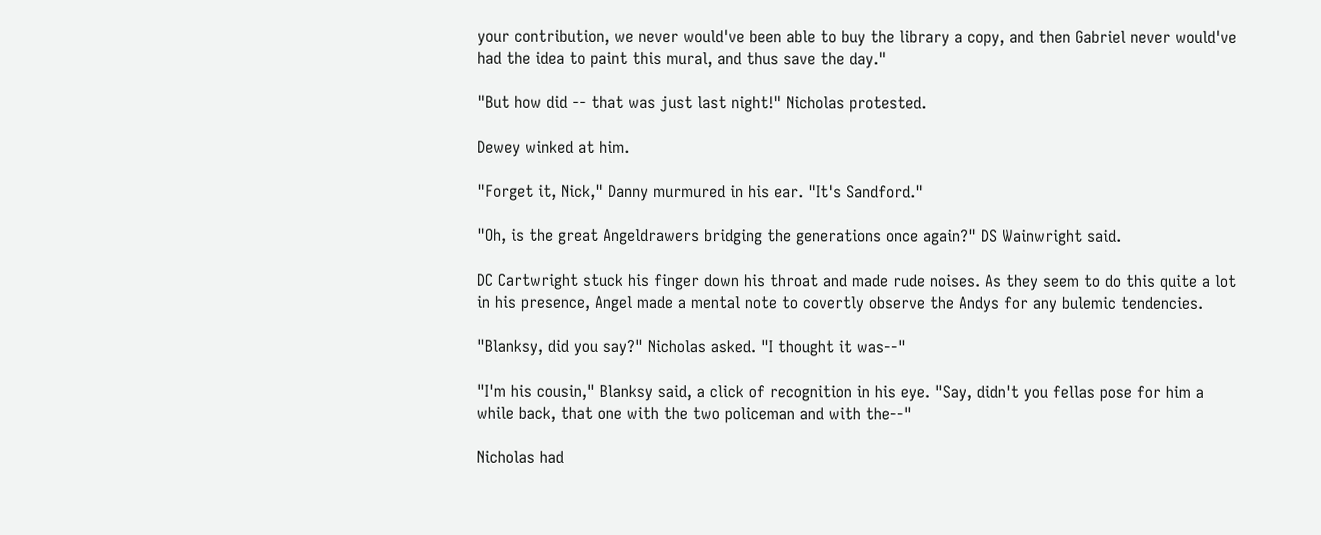your contribution, we never would've been able to buy the library a copy, and then Gabriel never would've had the idea to paint this mural, and thus save the day."

"But how did -- that was just last night!" Nicholas protested.

Dewey winked at him.

"Forget it, Nick," Danny murmured in his ear. "It's Sandford."

"Oh, is the great Angeldrawers bridging the generations once again?" DS Wainwright said.

DC Cartwright stuck his finger down his throat and made rude noises. As they seem to do this quite a lot in his presence, Angel made a mental note to covertly observe the Andys for any bulemic tendencies.

"Blanksy, did you say?" Nicholas asked. "I thought it was--"

"I'm his cousin," Blanksy said, a click of recognition in his eye. "Say, didn't you fellas pose for him a while back, that one with the two policeman and with the--"

Nicholas had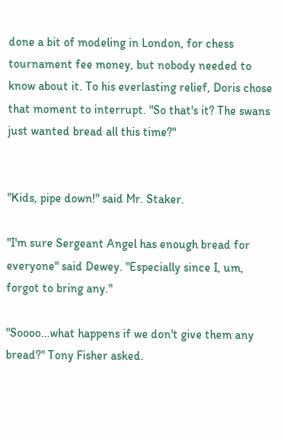done a bit of modeling in London, for chess tournament fee money, but nobody needed to know about it. To his everlasting relief, Doris chose that moment to interrupt. "So that's it? The swans just wanted bread all this time?"


"Kids, pipe down!" said Mr. Staker.

"I'm sure Sergeant Angel has enough bread for everyone" said Dewey. "Especially since I, um, forgot to bring any."

"Soooo...what happens if we don't give them any bread?" Tony Fisher asked.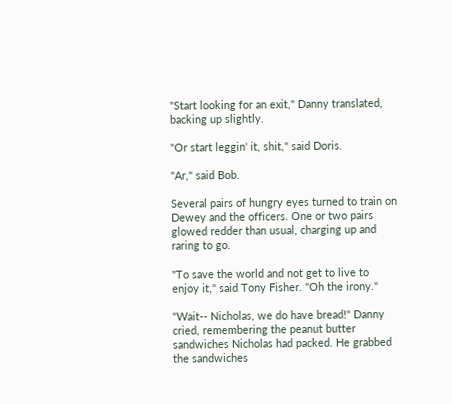"Start looking for an exit," Danny translated, backing up slightly.

"Or start leggin' it, shit," said Doris.

"Ar," said Bob.

Several pairs of hungry eyes turned to train on Dewey and the officers. One or two pairs glowed redder than usual, charging up and raring to go.

"To save the world and not get to live to enjoy it," said Tony Fisher. "Oh the irony."

"Wait-- Nicholas, we do have bread!" Danny cried, remembering the peanut butter sandwiches Nicholas had packed. He grabbed the sandwiches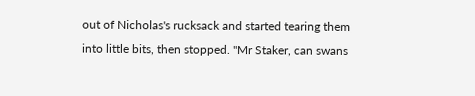out of Nicholas's rucksack and started tearing them into little bits, then stopped. "Mr Staker, can swans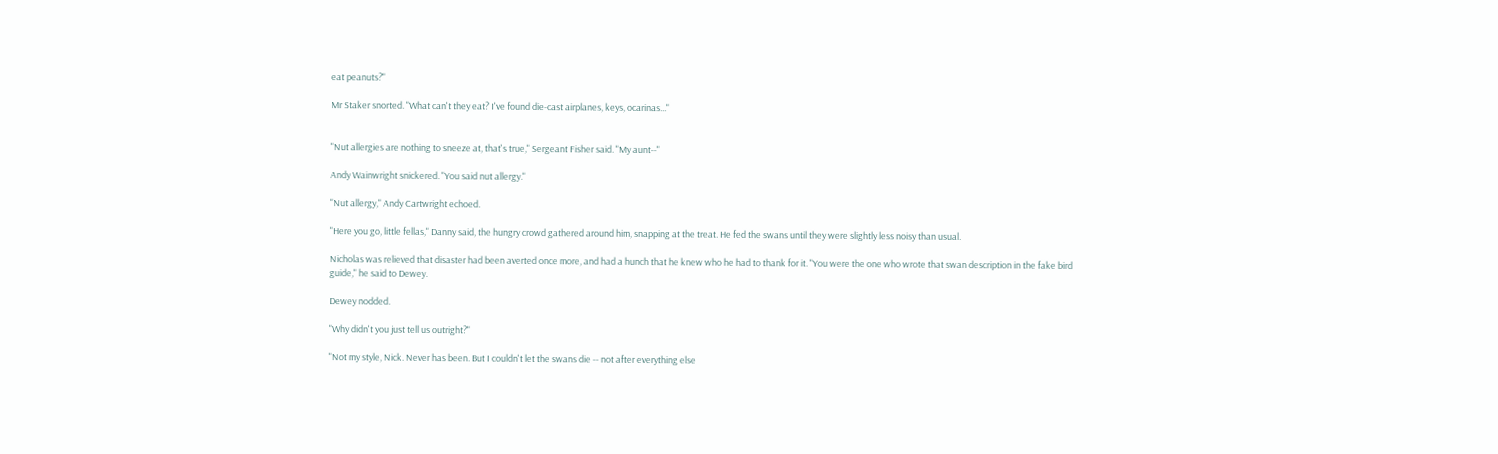eat peanuts?"

Mr Staker snorted. "What can't they eat? I've found die-cast airplanes, keys, ocarinas..."


"Nut allergies are nothing to sneeze at, that's true," Sergeant Fisher said. "My aunt--"

Andy Wainwright snickered. "You said nut allergy."

"Nut allergy," Andy Cartwright echoed.

"Here you go, little fellas," Danny said, the hungry crowd gathered around him, snapping at the treat. He fed the swans until they were slightly less noisy than usual.

Nicholas was relieved that disaster had been averted once more, and had a hunch that he knew who he had to thank for it. "You were the one who wrote that swan description in the fake bird guide," he said to Dewey.

Dewey nodded.

"Why didn't you just tell us outright?"

"Not my style, Nick. Never has been. But I couldn't let the swans die -- not after everything else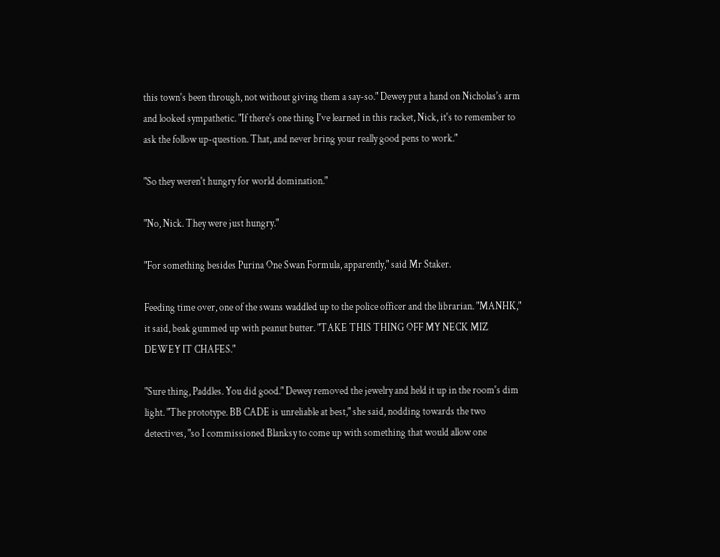this town's been through, not without giving them a say-so." Dewey put a hand on Nicholas's arm and looked sympathetic. "If there's one thing I've learned in this racket, Nick, it's to remember to ask the follow up-question. That, and never bring your really good pens to work."

"So they weren't hungry for world domination."

"No, Nick. They were just hungry."

"For something besides Purina One Swan Formula, apparently," said Mr Staker.

Feeding time over, one of the swans waddled up to the police officer and the librarian. "MANHK," it said, beak gummed up with peanut butter. "TAKE THIS THING OFF MY NECK MIZ DEWEY IT CHAFES."

"Sure thing, Paddles. You did good." Dewey removed the jewelry and held it up in the room's dim light. "The prototype. BB CADE is unreliable at best," she said, nodding towards the two detectives, "so I commissioned Blanksy to come up with something that would allow one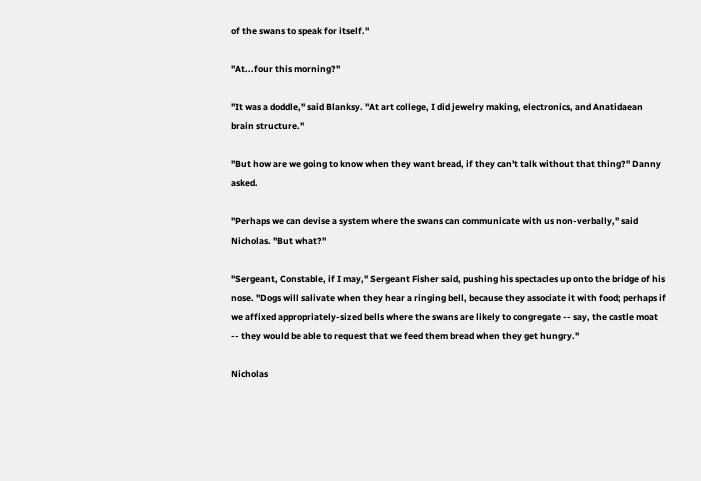of the swans to speak for itself."

"At...four this morning?"

"It was a doddle," said Blanksy. "At art college, I did jewelry making, electronics, and Anatidaean brain structure."

"But how are we going to know when they want bread, if they can't talk without that thing?" Danny asked.

"Perhaps we can devise a system where the swans can communicate with us non-verbally," said Nicholas. "But what?"

"Sergeant, Constable, if I may," Sergeant Fisher said, pushing his spectacles up onto the bridge of his nose. "Dogs will salivate when they hear a ringing bell, because they associate it with food; perhaps if we affixed appropriately-sized bells where the swans are likely to congregate -- say, the castle moat -- they would be able to request that we feed them bread when they get hungry."

Nicholas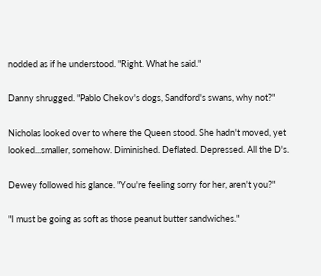nodded as if he understood. "Right. What he said."

Danny shrugged. "Pablo Chekov's dogs, Sandford's swans, why not?"

Nicholas looked over to where the Queen stood. She hadn't moved, yet looked...smaller, somehow. Diminished. Deflated. Depressed. All the D's.

Dewey followed his glance. "You're feeling sorry for her, aren't you?"

"I must be going as soft as those peanut butter sandwiches."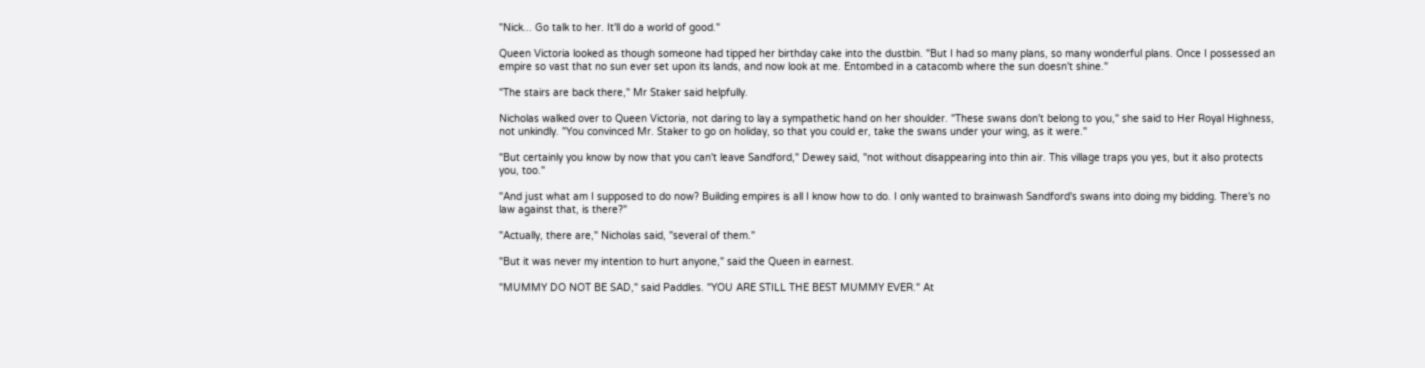"Nick... Go talk to her. It'll do a world of good."

Queen Victoria looked as though someone had tipped her birthday cake into the dustbin. "But I had so many plans, so many wonderful plans. Once I possessed an empire so vast that no sun ever set upon its lands, and now look at me. Entombed in a catacomb where the sun doesn't shine."

"The stairs are back there," Mr Staker said helpfully.

Nicholas walked over to Queen Victoria, not daring to lay a sympathetic hand on her shoulder. "These swans don't belong to you," she said to Her Royal Highness, not unkindly. "You convinced Mr. Staker to go on holiday, so that you could er, take the swans under your wing, as it were."

"But certainly you know by now that you can't leave Sandford," Dewey said, "not without disappearing into thin air. This village traps you yes, but it also protects you, too."

"And just what am I supposed to do now? Building empires is all I know how to do. I only wanted to brainwash Sandford's swans into doing my bidding. There's no law against that, is there?"

"Actually, there are," Nicholas said, "several of them."

"But it was never my intention to hurt anyone," said the Queen in earnest.

"MUMMY DO NOT BE SAD," said Paddles. "YOU ARE STILL THE BEST MUMMY EVER." At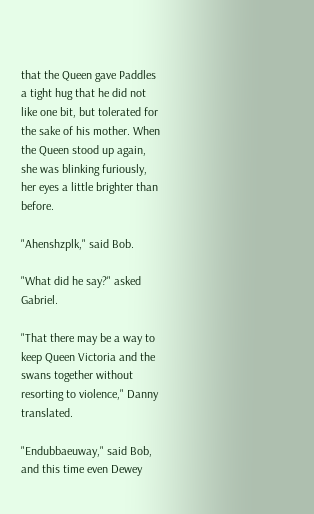that the Queen gave Paddles a tight hug that he did not like one bit, but tolerated for the sake of his mother. When the Queen stood up again, she was blinking furiously, her eyes a little brighter than before.

"Ahenshzplk," said Bob.

"What did he say?" asked Gabriel.

"That there may be a way to keep Queen Victoria and the swans together without resorting to violence," Danny translated.

"Endubbaeuway," said Bob, and this time even Dewey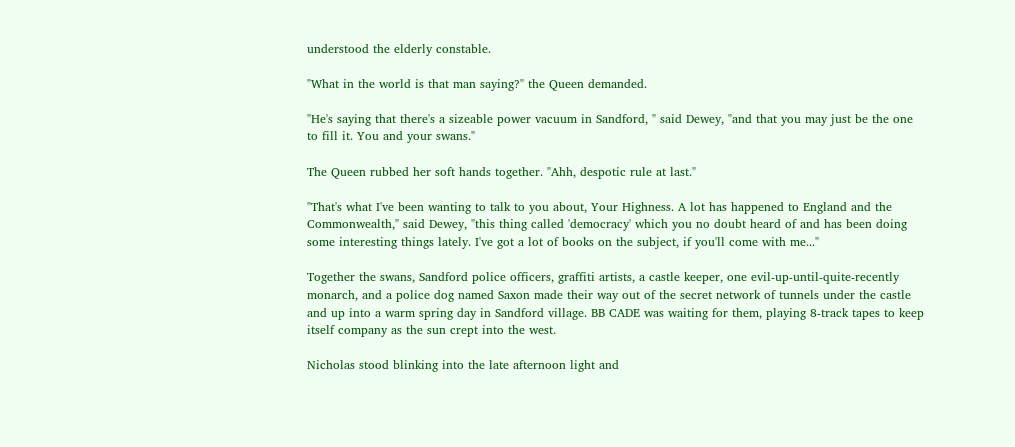understood the elderly constable.

"What in the world is that man saying?" the Queen demanded.

"He's saying that there's a sizeable power vacuum in Sandford, " said Dewey, "and that you may just be the one to fill it. You and your swans."

The Queen rubbed her soft hands together. "Ahh, despotic rule at last."

"That's what I've been wanting to talk to you about, Your Highness. A lot has happened to England and the Commonwealth," said Dewey, "this thing called 'democracy' which you no doubt heard of and has been doing some interesting things lately. I've got a lot of books on the subject, if you'll come with me..."

Together the swans, Sandford police officers, graffiti artists, a castle keeper, one evil-up-until-quite-recently monarch, and a police dog named Saxon made their way out of the secret network of tunnels under the castle and up into a warm spring day in Sandford village. BB CADE was waiting for them, playing 8-track tapes to keep itself company as the sun crept into the west.

Nicholas stood blinking into the late afternoon light and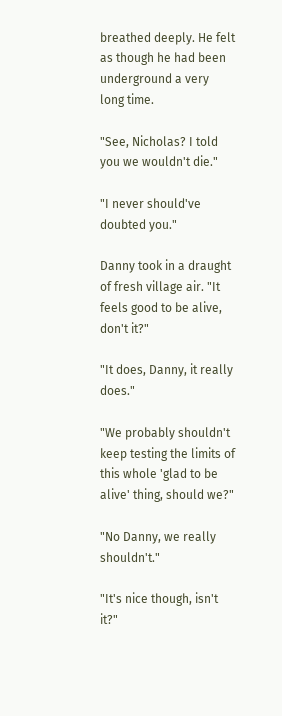breathed deeply. He felt as though he had been underground a very long time.

"See, Nicholas? I told you we wouldn't die."

"I never should've doubted you."

Danny took in a draught of fresh village air. "It feels good to be alive, don't it?"

"It does, Danny, it really does."

"We probably shouldn't keep testing the limits of this whole 'glad to be alive' thing, should we?"

"No Danny, we really shouldn't."

"It's nice though, isn't it?"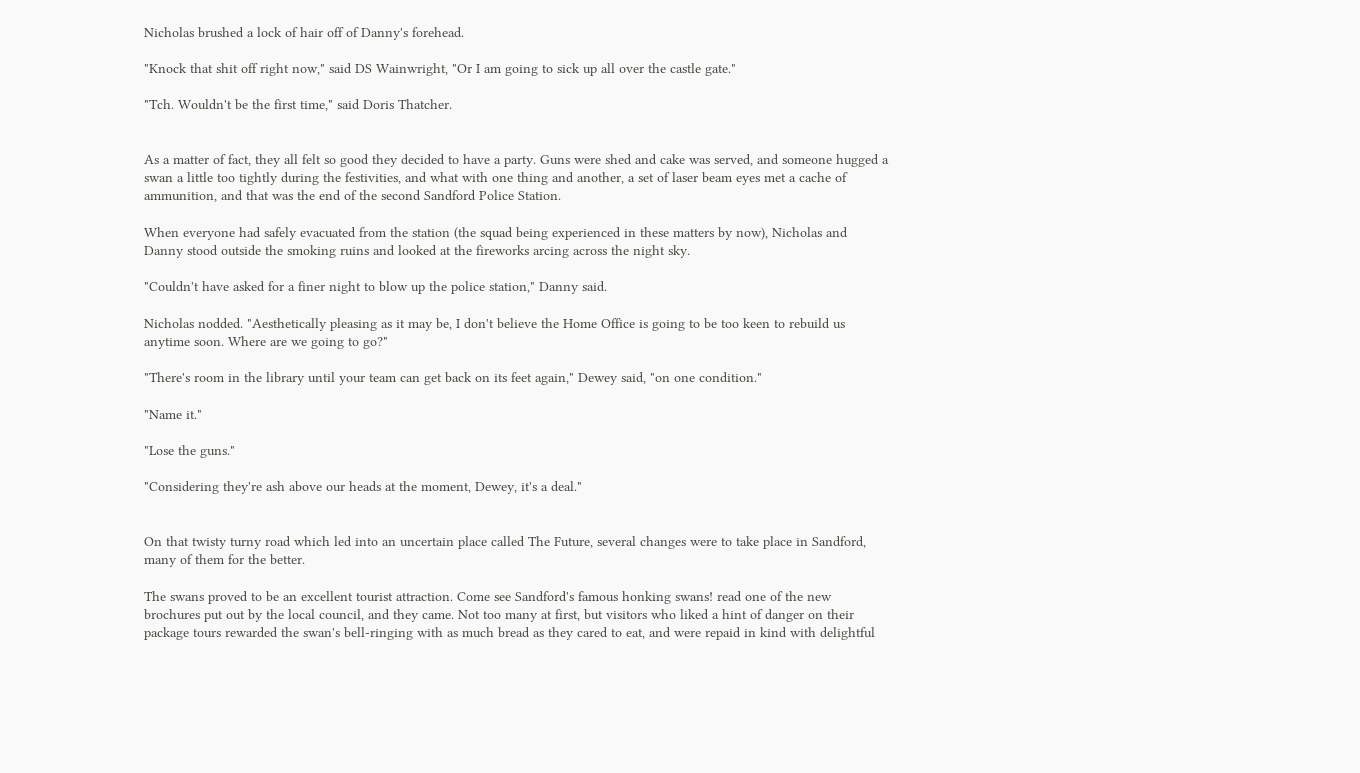Nicholas brushed a lock of hair off of Danny's forehead.

"Knock that shit off right now," said DS Wainwright, "Or I am going to sick up all over the castle gate."

"Tch. Wouldn't be the first time," said Doris Thatcher.


As a matter of fact, they all felt so good they decided to have a party. Guns were shed and cake was served, and someone hugged a swan a little too tightly during the festivities, and what with one thing and another, a set of laser beam eyes met a cache of ammunition, and that was the end of the second Sandford Police Station.

When everyone had safely evacuated from the station (the squad being experienced in these matters by now), Nicholas and Danny stood outside the smoking ruins and looked at the fireworks arcing across the night sky.

"Couldn't have asked for a finer night to blow up the police station," Danny said.

Nicholas nodded. "Aesthetically pleasing as it may be, I don't believe the Home Office is going to be too keen to rebuild us anytime soon. Where are we going to go?"

"There's room in the library until your team can get back on its feet again," Dewey said, "on one condition."

"Name it."

"Lose the guns."

"Considering they're ash above our heads at the moment, Dewey, it's a deal."


On that twisty turny road which led into an uncertain place called The Future, several changes were to take place in Sandford, many of them for the better.

The swans proved to be an excellent tourist attraction. Come see Sandford's famous honking swans! read one of the new brochures put out by the local council, and they came. Not too many at first, but visitors who liked a hint of danger on their package tours rewarded the swan's bell-ringing with as much bread as they cared to eat, and were repaid in kind with delightful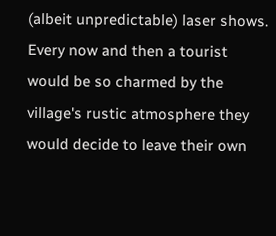(albeit unpredictable) laser shows. Every now and then a tourist would be so charmed by the village's rustic atmosphere they would decide to leave their own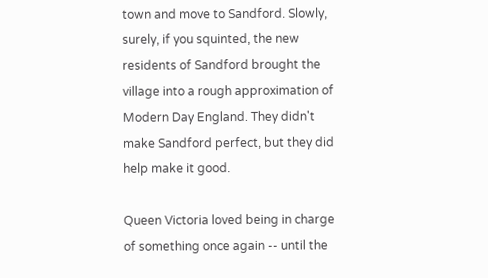town and move to Sandford. Slowly, surely, if you squinted, the new residents of Sandford brought the village into a rough approximation of Modern Day England. They didn't make Sandford perfect, but they did help make it good.

Queen Victoria loved being in charge of something once again -- until the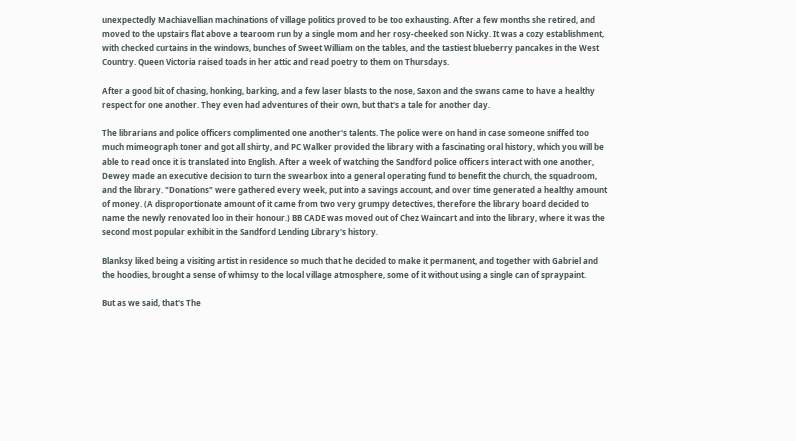unexpectedly Machiavellian machinations of village politics proved to be too exhausting. After a few months she retired, and moved to the upstairs flat above a tearoom run by a single mom and her rosy-cheeked son Nicky. It was a cozy establishment, with checked curtains in the windows, bunches of Sweet William on the tables, and the tastiest blueberry pancakes in the West Country. Queen Victoria raised toads in her attic and read poetry to them on Thursdays.

After a good bit of chasing, honking, barking, and a few laser blasts to the nose, Saxon and the swans came to have a healthy respect for one another. They even had adventures of their own, but that's a tale for another day.

The librarians and police officers complimented one another's talents. The police were on hand in case someone sniffed too much mimeograph toner and got all shirty, and PC Walker provided the library with a fascinating oral history, which you will be able to read once it is translated into English. After a week of watching the Sandford police officers interact with one another, Dewey made an executive decision to turn the swearbox into a general operating fund to benefit the church, the squadroom, and the library. "Donations" were gathered every week, put into a savings account, and over time generated a healthy amount of money. (A disproportionate amount of it came from two very grumpy detectives, therefore the library board decided to name the newly renovated loo in their honour.) BB CADE was moved out of Chez Waincart and into the library, where it was the second most popular exhibit in the Sandford Lending Library's history.

Blanksy liked being a visiting artist in residence so much that he decided to make it permanent, and together with Gabriel and the hoodies, brought a sense of whimsy to the local village atmosphere, some of it without using a single can of spraypaint.

But as we said, that's The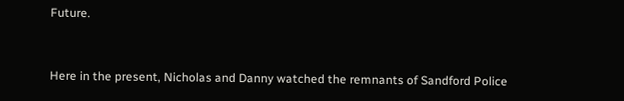Future.


Here in the present, Nicholas and Danny watched the remnants of Sandford Police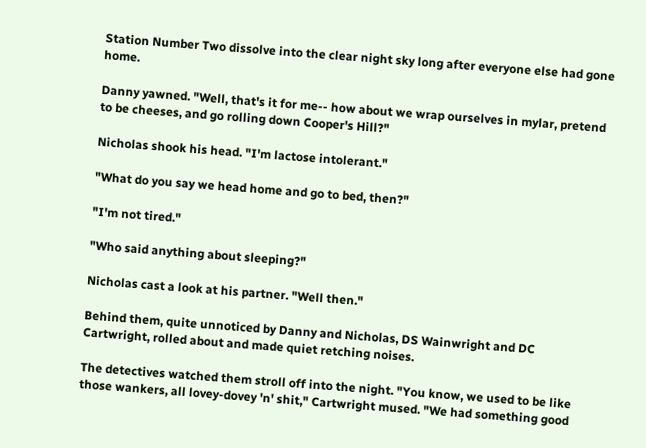Station Number Two dissolve into the clear night sky long after everyone else had gone home.

Danny yawned. "Well, that's it for me-- how about we wrap ourselves in mylar, pretend to be cheeses, and go rolling down Cooper's Hill?"

Nicholas shook his head. "I'm lactose intolerant."

"What do you say we head home and go to bed, then?"

"I'm not tired."

"Who said anything about sleeping?"

Nicholas cast a look at his partner. "Well then."

Behind them, quite unnoticed by Danny and Nicholas, DS Wainwright and DC Cartwright, rolled about and made quiet retching noises.

The detectives watched them stroll off into the night. "You know, we used to be like those wankers, all lovey-dovey 'n' shit," Cartwright mused. "We had something good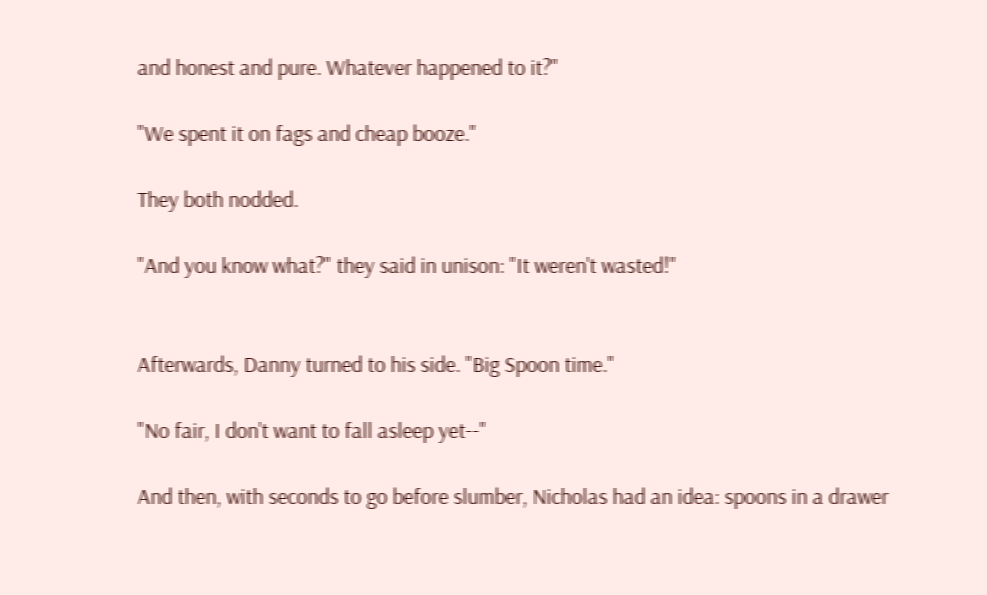and honest and pure. Whatever happened to it?"

"We spent it on fags and cheap booze."

They both nodded.

"And you know what?" they said in unison: "It weren't wasted!"


Afterwards, Danny turned to his side. "Big Spoon time."

"No fair, I don't want to fall asleep yet--"

And then, with seconds to go before slumber, Nicholas had an idea: spoons in a drawer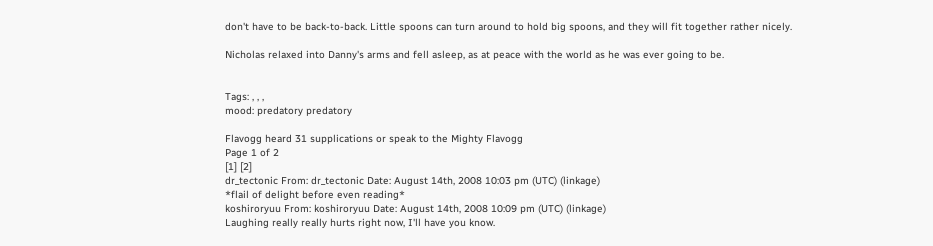don't have to be back-to-back. Little spoons can turn around to hold big spoons, and they will fit together rather nicely.

Nicholas relaxed into Danny's arms and fell asleep, as at peace with the world as he was ever going to be.


Tags: , , ,
mood: predatory predatory

Flavogg heard 31 supplications or speak to the Mighty Flavogg
Page 1 of 2
[1] [2]
dr_tectonic From: dr_tectonic Date: August 14th, 2008 10:03 pm (UTC) (linkage)
*flail of delight before even reading*
koshiroryuu From: koshiroryuu Date: August 14th, 2008 10:09 pm (UTC) (linkage)
Laughing really really hurts right now, I'll have you know.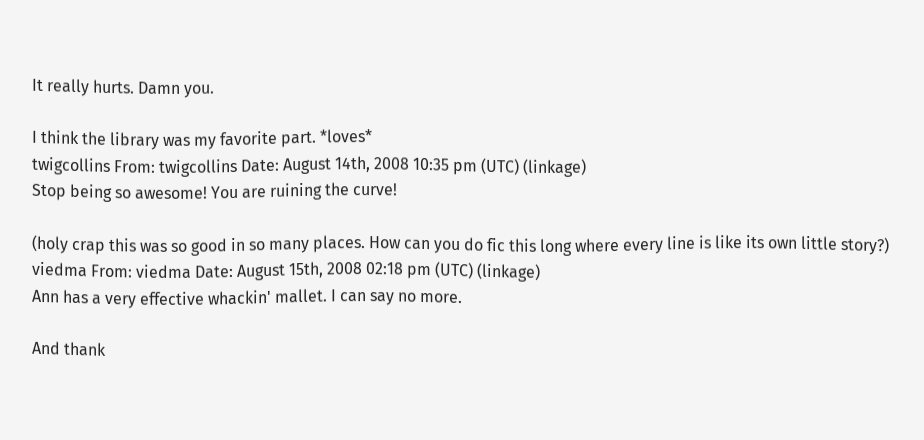It really hurts. Damn you.

I think the library was my favorite part. *loves*
twigcollins From: twigcollins Date: August 14th, 2008 10:35 pm (UTC) (linkage)
Stop being so awesome! You are ruining the curve!

(holy crap this was so good in so many places. How can you do fic this long where every line is like its own little story?)
viedma From: viedma Date: August 15th, 2008 02:18 pm (UTC) (linkage)
Ann has a very effective whackin' mallet. I can say no more.

And thank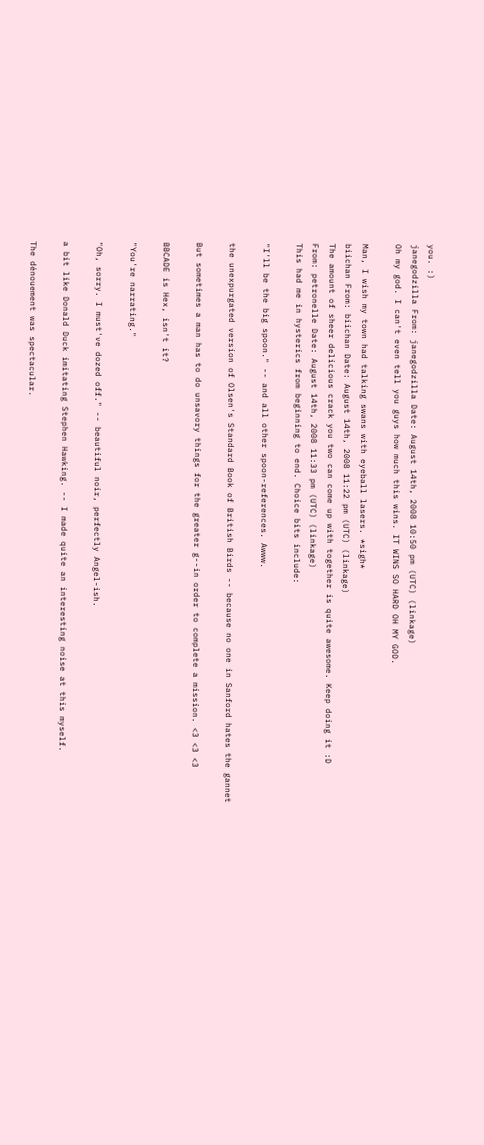you. :)
janegodzilla From: janegodzilla Date: August 14th, 2008 10:50 pm (UTC) (linkage)
Oh my god. I can't even tell you guys how much this wins. IT WINS SO HARD OH MY GOD.

Man, I wish my town had talking swans with eyeball lasers. *sigh*
biichan From: biichan Date: August 14th, 2008 11:22 pm (UTC) (linkage)
The amount of sheer delicious crack you two can come up with together is quite awesome. Keep doing it :D
From: petronelle Date: August 14th, 2008 11:33 pm (UTC) (linkage)
This had me in hysterics from beginning to end. Choice bits include:

"I'll be the big spoon." -- and all other spoon-references. Awww.

the unexpurgated version of Olsen's Standard Book of British Birds -- because no one in Sanford hates the gannet

But sometimes a man has to do unsavory things for the greater g--in order to complete a mission. <3 <3 <3

BBCADE is Hex, isn't it?

"You're narrating."

"Oh, sorry. I must've dozed off." -- beautiful noir, perfectly Angel-ish.

a bit like Donald Duck imitating Stephen Hawking. -- I made quite an interesting noise at this myself.

The dénouement was spectacular.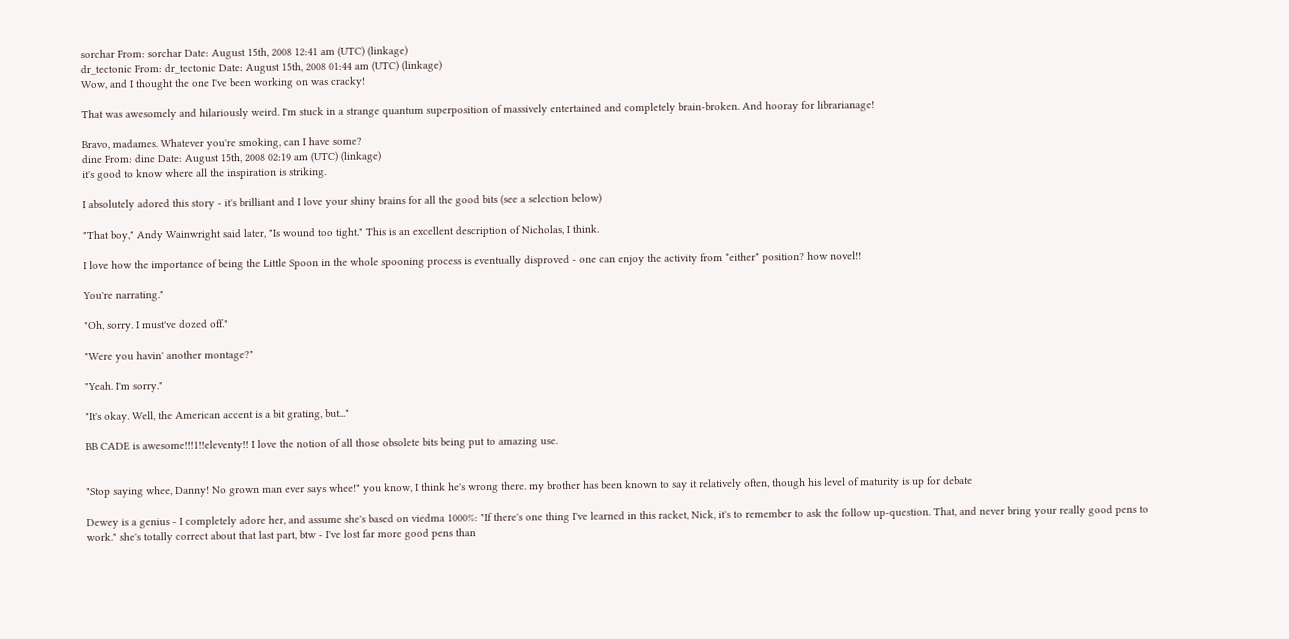sorchar From: sorchar Date: August 15th, 2008 12:41 am (UTC) (linkage)
dr_tectonic From: dr_tectonic Date: August 15th, 2008 01:44 am (UTC) (linkage)
Wow, and I thought the one I've been working on was cracky!

That was awesomely and hilariously weird. I'm stuck in a strange quantum superposition of massively entertained and completely brain-broken. And hooray for librarianage!

Bravo, madames. Whatever you're smoking, can I have some?
dine From: dine Date: August 15th, 2008 02:19 am (UTC) (linkage)
it's good to know where all the inspiration is striking.

I absolutely adored this story - it's brilliant and I love your shiny brains for all the good bits (see a selection below)

"That boy," Andy Wainwright said later, "Is wound too tight." This is an excellent description of Nicholas, I think.

I love how the importance of being the Little Spoon in the whole spooning process is eventually disproved - one can enjoy the activity from *either* position? how novel!!

You're narrating."

"Oh, sorry. I must've dozed off."

"Were you havin' another montage?"

"Yeah. I'm sorry."

"It's okay. Well, the American accent is a bit grating, but..."

BB CADE is awesome!!!1!!eleventy!! I love the notion of all those obsolete bits being put to amazing use.


"Stop saying whee, Danny! No grown man ever says whee!" you know, I think he's wrong there. my brother has been known to say it relatively often, though his level of maturity is up for debate

Dewey is a genius - I completely adore her, and assume she's based on viedma 1000%: "If there's one thing I've learned in this racket, Nick, it's to remember to ask the follow up-question. That, and never bring your really good pens to work." she's totally correct about that last part, btw - I've lost far more good pens than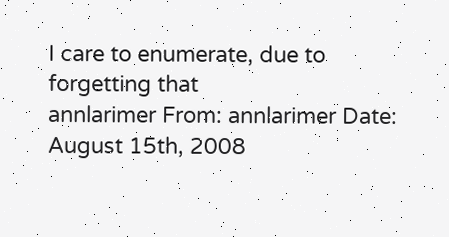I care to enumerate, due to forgetting that
annlarimer From: annlarimer Date: August 15th, 2008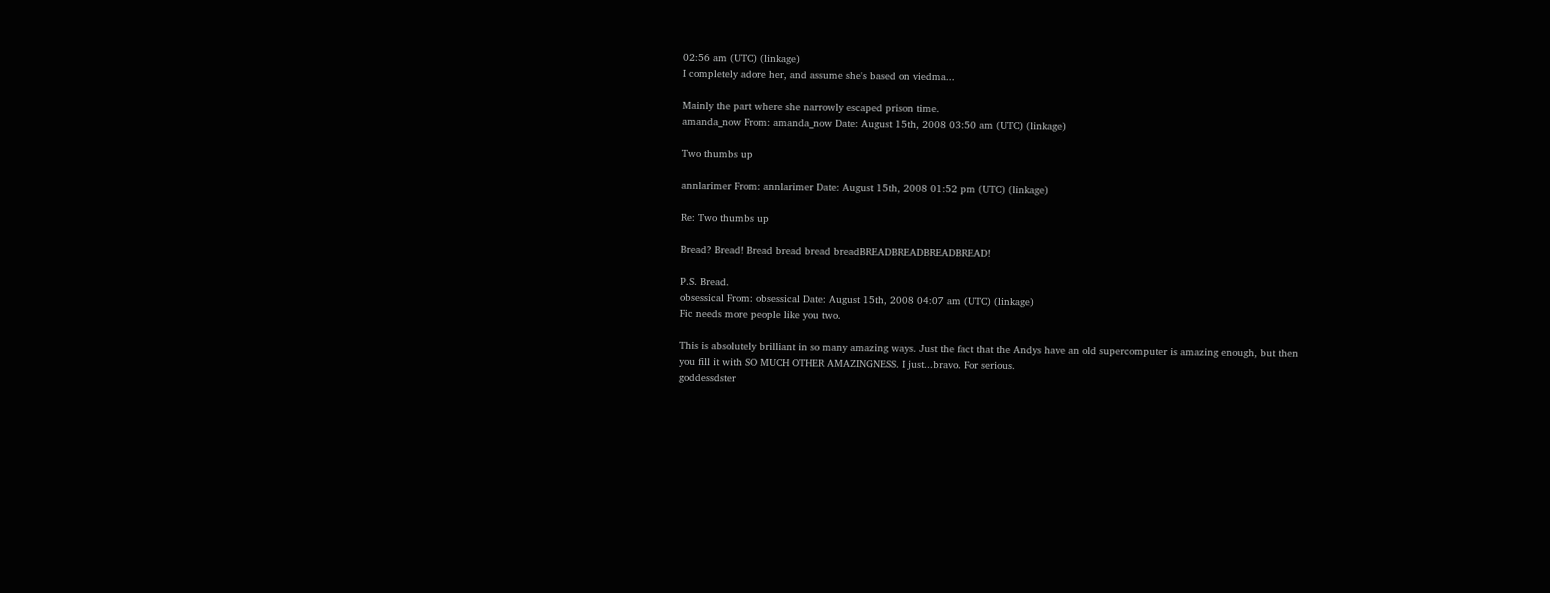02:56 am (UTC) (linkage)
I completely adore her, and assume she's based on viedma...

Mainly the part where she narrowly escaped prison time.
amanda_now From: amanda_now Date: August 15th, 2008 03:50 am (UTC) (linkage)

Two thumbs up

annlarimer From: annlarimer Date: August 15th, 2008 01:52 pm (UTC) (linkage)

Re: Two thumbs up

Bread? Bread! Bread bread bread breadBREADBREADBREADBREAD!

P.S. Bread.
obsessical From: obsessical Date: August 15th, 2008 04:07 am (UTC) (linkage)
Fic needs more people like you two.

This is absolutely brilliant in so many amazing ways. Just the fact that the Andys have an old supercomputer is amazing enough, but then you fill it with SO MUCH OTHER AMAZINGNESS. I just...bravo. For serious.
goddessdster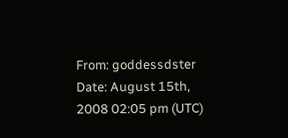From: goddessdster Date: August 15th, 2008 02:05 pm (UTC)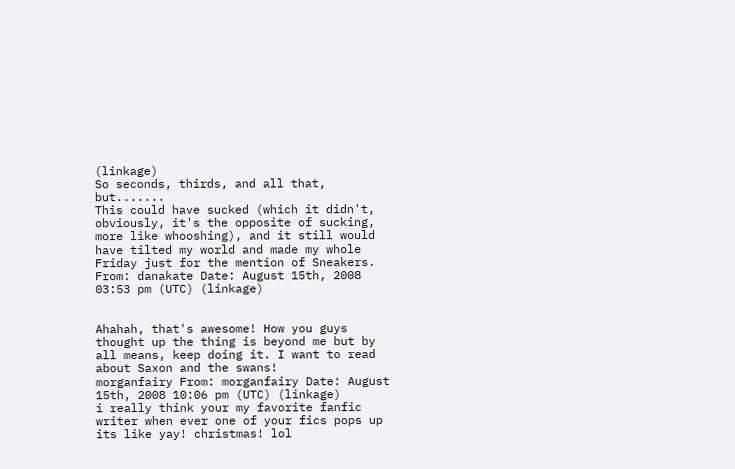(linkage)
So seconds, thirds, and all that, but.......
This could have sucked (which it didn't, obviously, it's the opposite of sucking, more like whooshing), and it still would have tilted my world and made my whole Friday just for the mention of Sneakers.
From: danakate Date: August 15th, 2008 03:53 pm (UTC) (linkage)


Ahahah, that's awesome! How you guys thought up the thing is beyond me but by all means, keep doing it. I want to read about Saxon and the swans!
morganfairy From: morganfairy Date: August 15th, 2008 10:06 pm (UTC) (linkage)
i really think your my favorite fanfic writer when ever one of your fics pops up its like yay! christmas! lol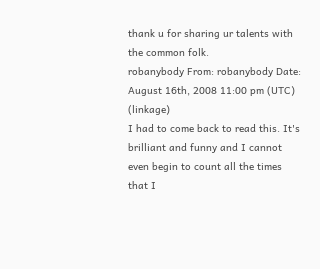thank u for sharing ur talents with the common folk.
robanybody From: robanybody Date: August 16th, 2008 11:00 pm (UTC) (linkage)
I had to come back to read this. It's brilliant and funny and I cannot even begin to count all the times that I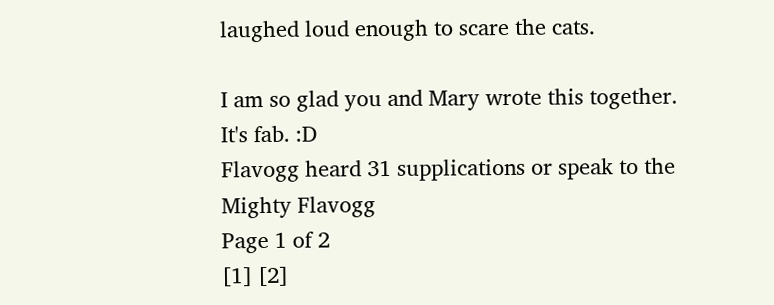laughed loud enough to scare the cats.

I am so glad you and Mary wrote this together. It's fab. :D
Flavogg heard 31 supplications or speak to the Mighty Flavogg
Page 1 of 2
[1] [2]